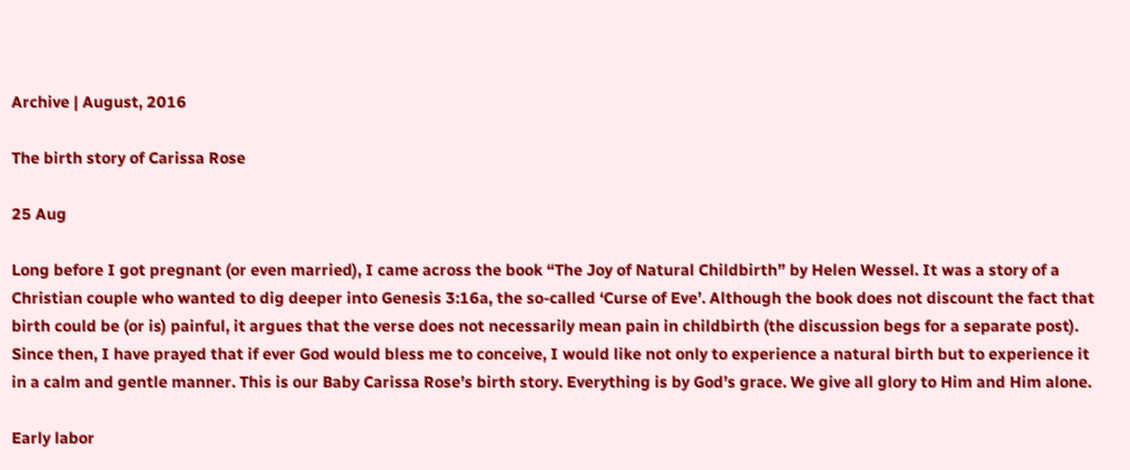Archive | August, 2016

The birth story of Carissa Rose

25 Aug

Long before I got pregnant (or even married), I came across the book “The Joy of Natural Childbirth” by Helen Wessel. It was a story of a Christian couple who wanted to dig deeper into Genesis 3:16a, the so-called ‘Curse of Eve’. Although the book does not discount the fact that birth could be (or is) painful, it argues that the verse does not necessarily mean pain in childbirth (the discussion begs for a separate post). Since then, I have prayed that if ever God would bless me to conceive, I would like not only to experience a natural birth but to experience it in a calm and gentle manner. This is our Baby Carissa Rose’s birth story. Everything is by God’s grace. We give all glory to Him and Him alone.

Early labor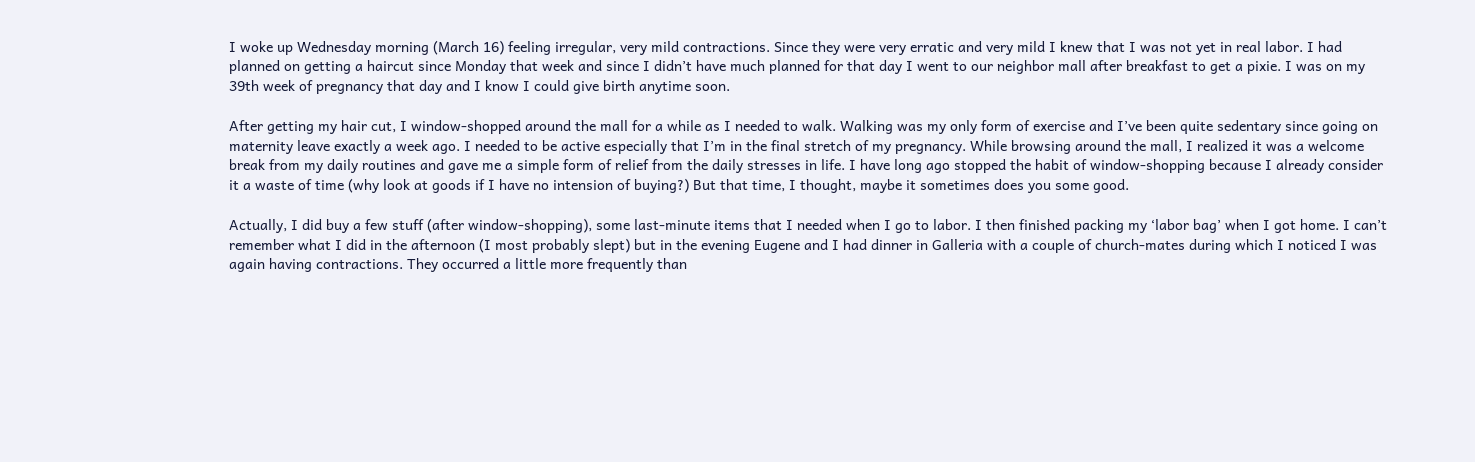I woke up Wednesday morning (March 16) feeling irregular, very mild contractions. Since they were very erratic and very mild I knew that I was not yet in real labor. I had planned on getting a haircut since Monday that week and since I didn’t have much planned for that day I went to our neighbor mall after breakfast to get a pixie. I was on my 39th week of pregnancy that day and I know I could give birth anytime soon.

After getting my hair cut, I window-shopped around the mall for a while as I needed to walk. Walking was my only form of exercise and I’ve been quite sedentary since going on maternity leave exactly a week ago. I needed to be active especially that I’m in the final stretch of my pregnancy. While browsing around the mall, I realized it was a welcome break from my daily routines and gave me a simple form of relief from the daily stresses in life. I have long ago stopped the habit of window-shopping because I already consider it a waste of time (why look at goods if I have no intension of buying?) But that time, I thought, maybe it sometimes does you some good.

Actually, I did buy a few stuff (after window-shopping), some last-minute items that I needed when I go to labor. I then finished packing my ‘labor bag’ when I got home. I can’t remember what I did in the afternoon (I most probably slept) but in the evening Eugene and I had dinner in Galleria with a couple of church-mates during which I noticed I was again having contractions. They occurred a little more frequently than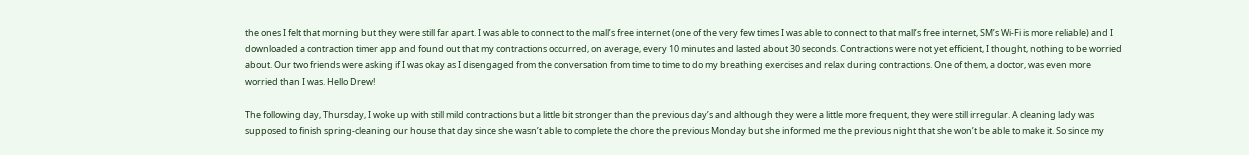the ones I felt that morning but they were still far apart. I was able to connect to the mall’s free internet (one of the very few times I was able to connect to that mall’s free internet, SM’s Wi-Fi is more reliable) and I downloaded a contraction timer app and found out that my contractions occurred, on average, every 10 minutes and lasted about 30 seconds. Contractions were not yet efficient, I thought, nothing to be worried about. Our two friends were asking if I was okay as I disengaged from the conversation from time to time to do my breathing exercises and relax during contractions. One of them, a doctor, was even more worried than I was. Hello Drew!

The following day, Thursday, I woke up with still mild contractions but a little bit stronger than the previous day’s and although they were a little more frequent, they were still irregular. A cleaning lady was supposed to finish spring-cleaning our house that day since she wasn’t able to complete the chore the previous Monday but she informed me the previous night that she won’t be able to make it. So since my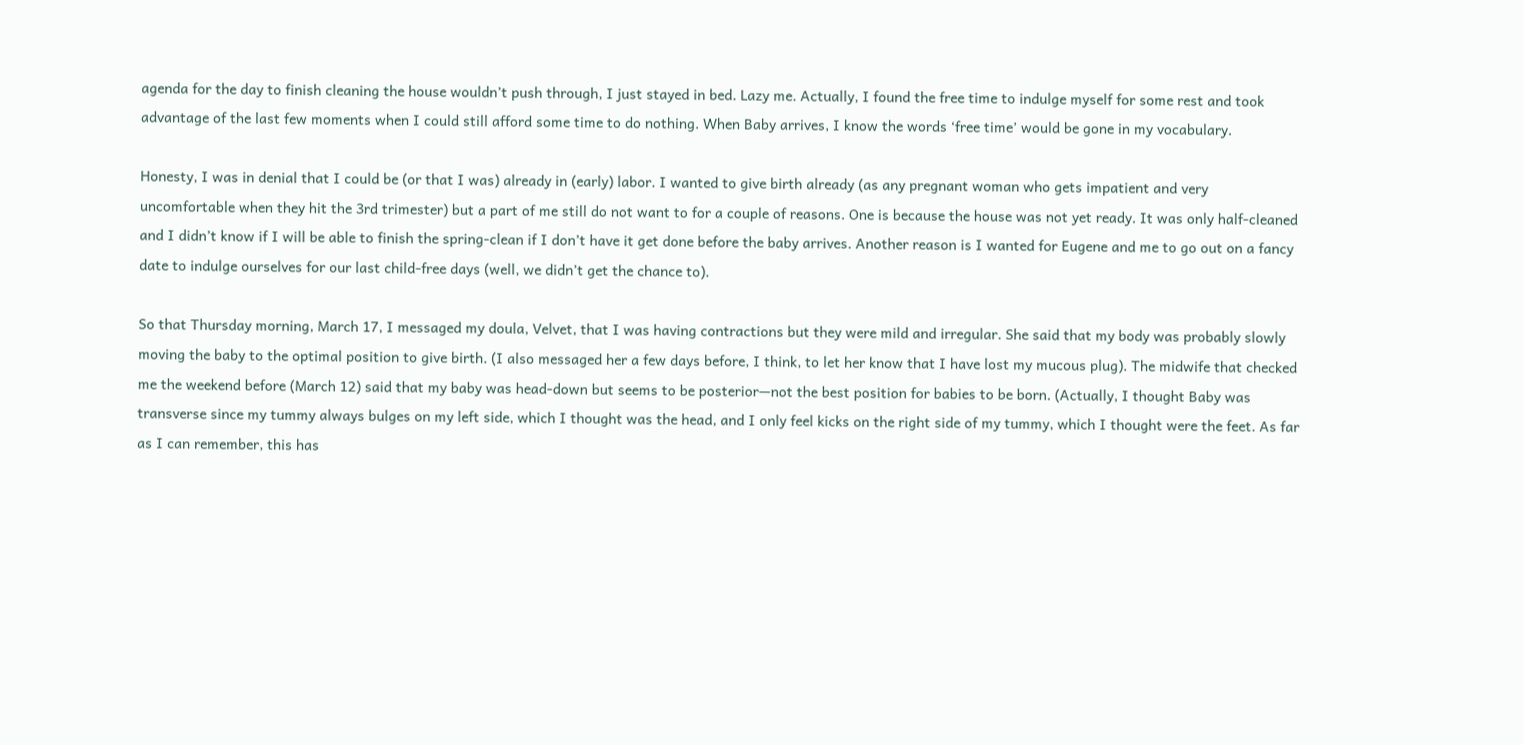agenda for the day to finish cleaning the house wouldn’t push through, I just stayed in bed. Lazy me. Actually, I found the free time to indulge myself for some rest and took advantage of the last few moments when I could still afford some time to do nothing. When Baby arrives, I know the words ‘free time’ would be gone in my vocabulary.

Honesty, I was in denial that I could be (or that I was) already in (early) labor. I wanted to give birth already (as any pregnant woman who gets impatient and very uncomfortable when they hit the 3rd trimester) but a part of me still do not want to for a couple of reasons. One is because the house was not yet ready. It was only half-cleaned and I didn’t know if I will be able to finish the spring-clean if I don’t have it get done before the baby arrives. Another reason is I wanted for Eugene and me to go out on a fancy date to indulge ourselves for our last child-free days (well, we didn’t get the chance to).

So that Thursday morning, March 17, I messaged my doula, Velvet, that I was having contractions but they were mild and irregular. She said that my body was probably slowly moving the baby to the optimal position to give birth. (I also messaged her a few days before, I think, to let her know that I have lost my mucous plug). The midwife that checked me the weekend before (March 12) said that my baby was head-down but seems to be posterior—not the best position for babies to be born. (Actually, I thought Baby was transverse since my tummy always bulges on my left side, which I thought was the head, and I only feel kicks on the right side of my tummy, which I thought were the feet. As far as I can remember, this has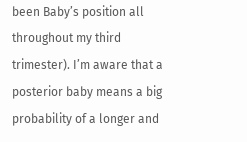been Baby’s position all throughout my third trimester). I’m aware that a posterior baby means a big probability of a longer and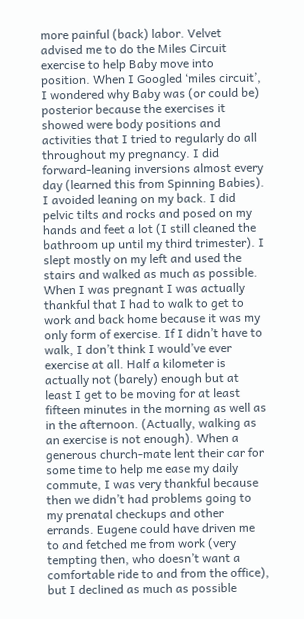more painful (back) labor. Velvet advised me to do the Miles Circuit exercise to help Baby move into position. When I Googled ‘miles circuit’, I wondered why Baby was (or could be) posterior because the exercises it showed were body positions and activities that I tried to regularly do all throughout my pregnancy. I did forward-leaning inversions almost every day (learned this from Spinning Babies). I avoided leaning on my back. I did pelvic tilts and rocks and posed on my hands and feet a lot (I still cleaned the bathroom up until my third trimester). I slept mostly on my left and used the stairs and walked as much as possible. When I was pregnant I was actually thankful that I had to walk to get to work and back home because it was my only form of exercise. If I didn’t have to walk, I don’t think I would’ve ever exercise at all. Half a kilometer is actually not (barely) enough but at least I get to be moving for at least fifteen minutes in the morning as well as in the afternoon. (Actually, walking as an exercise is not enough). When a generous church-mate lent their car for some time to help me ease my daily commute, I was very thankful because then we didn’t had problems going to my prenatal checkups and other errands. Eugene could have driven me to and fetched me from work (very tempting then, who doesn’t want a comfortable ride to and from the office), but I declined as much as possible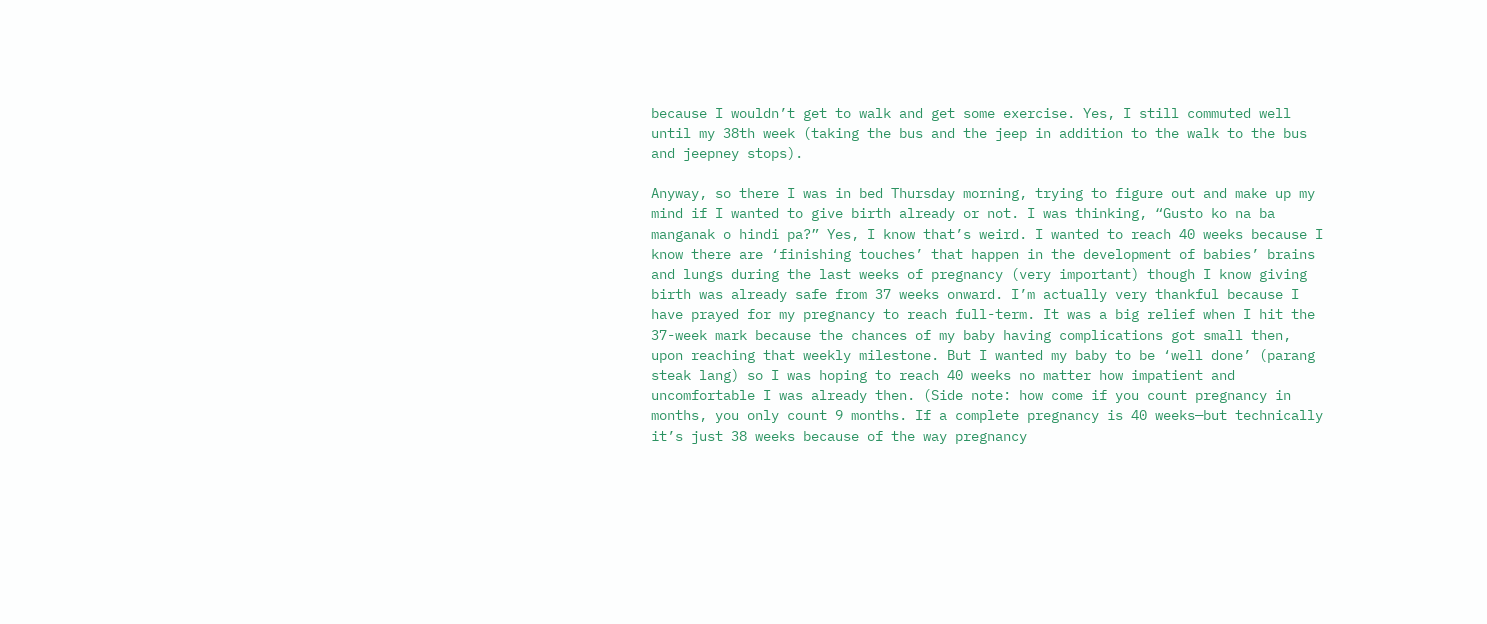because I wouldn’t get to walk and get some exercise. Yes, I still commuted well until my 38th week (taking the bus and the jeep in addition to the walk to the bus and jeepney stops).

Anyway, so there I was in bed Thursday morning, trying to figure out and make up my mind if I wanted to give birth already or not. I was thinking, “Gusto ko na ba manganak o hindi pa?” Yes, I know that’s weird. I wanted to reach 40 weeks because I know there are ‘finishing touches’ that happen in the development of babies’ brains and lungs during the last weeks of pregnancy (very important) though I know giving birth was already safe from 37 weeks onward. I’m actually very thankful because I have prayed for my pregnancy to reach full-term. It was a big relief when I hit the 37-week mark because the chances of my baby having complications got small then, upon reaching that weekly milestone. But I wanted my baby to be ‘well done’ (parang steak lang) so I was hoping to reach 40 weeks no matter how impatient and uncomfortable I was already then. (Side note: how come if you count pregnancy in months, you only count 9 months. If a complete pregnancy is 40 weeks—but technically it’s just 38 weeks because of the way pregnancy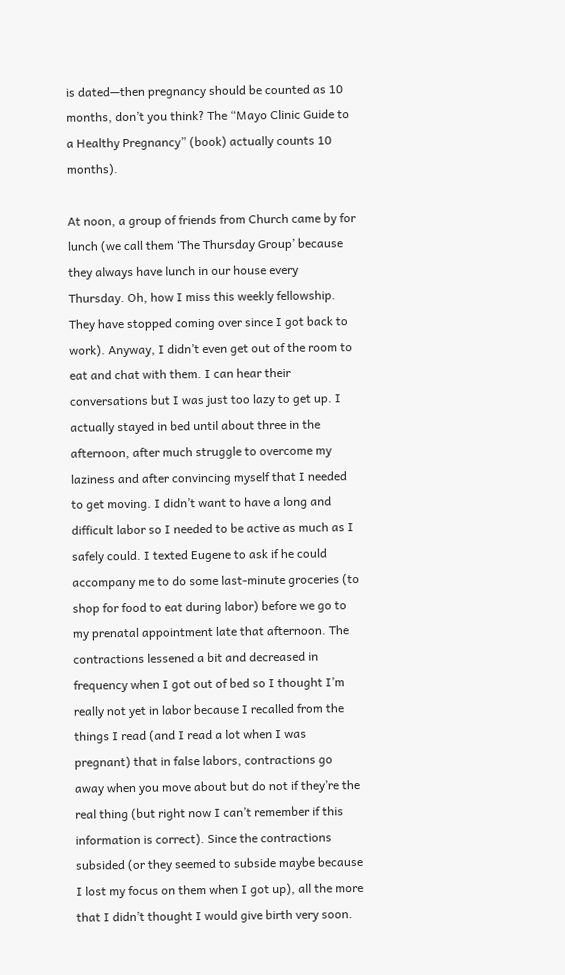is dated—then pregnancy should be counted as 10 months, don’t you think? The “Mayo Clinic Guide to a Healthy Pregnancy” (book) actually counts 10 months).

At noon, a group of friends from Church came by for lunch (we call them ‘The Thursday Group’ because they always have lunch in our house every Thursday. Oh, how I miss this weekly fellowship. They have stopped coming over since I got back to work). Anyway, I didn’t even get out of the room to eat and chat with them. I can hear their conversations but I was just too lazy to get up. I actually stayed in bed until about three in the afternoon, after much struggle to overcome my laziness and after convincing myself that I needed to get moving. I didn’t want to have a long and difficult labor so I needed to be active as much as I safely could. I texted Eugene to ask if he could accompany me to do some last-minute groceries (to shop for food to eat during labor) before we go to my prenatal appointment late that afternoon. The contractions lessened a bit and decreased in frequency when I got out of bed so I thought I’m really not yet in labor because I recalled from the things I read (and I read a lot when I was pregnant) that in false labors, contractions go away when you move about but do not if they’re the real thing (but right now I can’t remember if this information is correct). Since the contractions subsided (or they seemed to subside maybe because I lost my focus on them when I got up), all the more that I didn’t thought I would give birth very soon.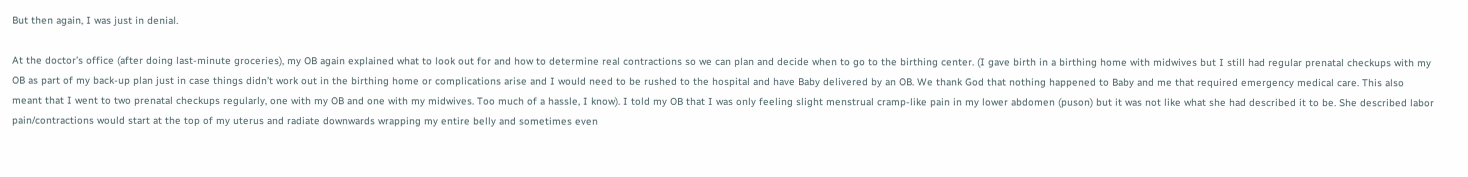But then again, I was just in denial.

At the doctor’s office (after doing last-minute groceries), my OB again explained what to look out for and how to determine real contractions so we can plan and decide when to go to the birthing center. (I gave birth in a birthing home with midwives but I still had regular prenatal checkups with my OB as part of my back-up plan just in case things didn’t work out in the birthing home or complications arise and I would need to be rushed to the hospital and have Baby delivered by an OB. We thank God that nothing happened to Baby and me that required emergency medical care. This also meant that I went to two prenatal checkups regularly, one with my OB and one with my midwives. Too much of a hassle, I know). I told my OB that I was only feeling slight menstrual cramp-like pain in my lower abdomen (puson) but it was not like what she had described it to be. She described labor pain/contractions would start at the top of my uterus and radiate downwards wrapping my entire belly and sometimes even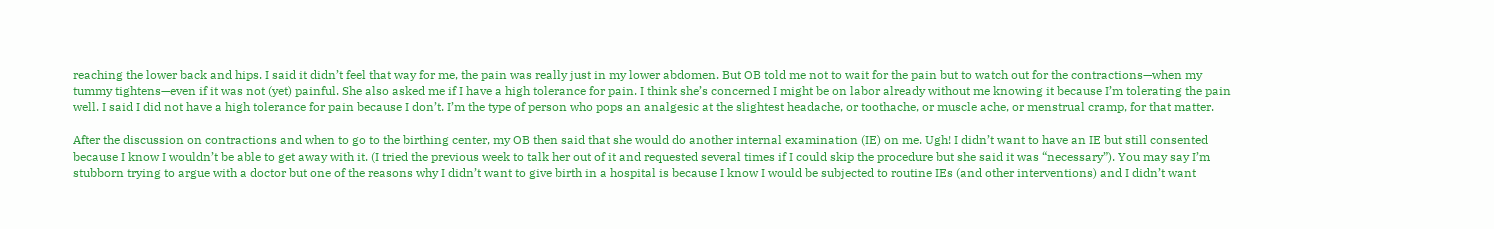reaching the lower back and hips. I said it didn’t feel that way for me, the pain was really just in my lower abdomen. But OB told me not to wait for the pain but to watch out for the contractions—when my tummy tightens—even if it was not (yet) painful. She also asked me if I have a high tolerance for pain. I think she’s concerned I might be on labor already without me knowing it because I’m tolerating the pain well. I said I did not have a high tolerance for pain because I don’t. I’m the type of person who pops an analgesic at the slightest headache, or toothache, or muscle ache, or menstrual cramp, for that matter.

After the discussion on contractions and when to go to the birthing center, my OB then said that she would do another internal examination (IE) on me. Ugh! I didn’t want to have an IE but still consented because I know I wouldn’t be able to get away with it. (I tried the previous week to talk her out of it and requested several times if I could skip the procedure but she said it was “necessary”). You may say I’m stubborn trying to argue with a doctor but one of the reasons why I didn’t want to give birth in a hospital is because I know I would be subjected to routine IEs (and other interventions) and I didn’t want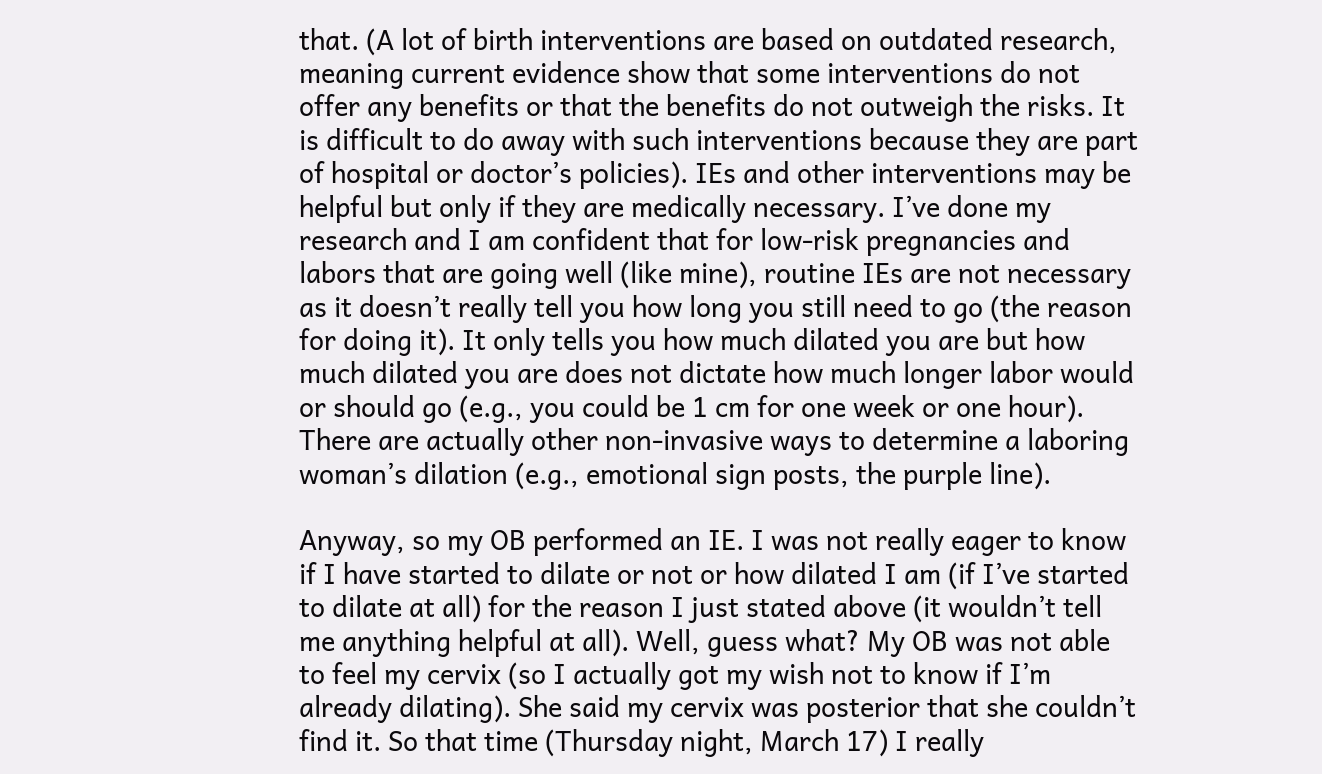that. (A lot of birth interventions are based on outdated research, meaning current evidence show that some interventions do not offer any benefits or that the benefits do not outweigh the risks. It is difficult to do away with such interventions because they are part of hospital or doctor’s policies). IEs and other interventions may be helpful but only if they are medically necessary. I’ve done my research and I am confident that for low-risk pregnancies and labors that are going well (like mine), routine IEs are not necessary as it doesn’t really tell you how long you still need to go (the reason for doing it). It only tells you how much dilated you are but how much dilated you are does not dictate how much longer labor would or should go (e.g., you could be 1 cm for one week or one hour). There are actually other non-invasive ways to determine a laboring woman’s dilation (e.g., emotional sign posts, the purple line).

Anyway, so my OB performed an IE. I was not really eager to know if I have started to dilate or not or how dilated I am (if I’ve started to dilate at all) for the reason I just stated above (it wouldn’t tell me anything helpful at all). Well, guess what? My OB was not able to feel my cervix (so I actually got my wish not to know if I’m already dilating). She said my cervix was posterior that she couldn’t find it. So that time (Thursday night, March 17) I really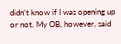didn’t know if I was opening up or not. My OB, however, said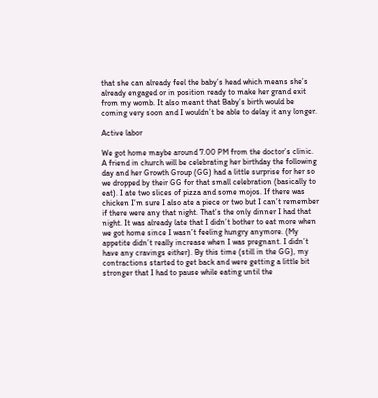that she can already feel the baby’s head which means she’s already engaged or in position ready to make her grand exit from my womb. It also meant that Baby’s birth would be coming very soon and I wouldn’t be able to delay it any longer.

Active labor

We got home maybe around 7.00 PM from the doctor’s clinic. A friend in church will be celebrating her birthday the following day and her Growth Group (GG) had a little surprise for her so we dropped by their GG for that small celebration (basically to eat). I ate two slices of pizza and some mojos. If there was chicken I’m sure I also ate a piece or two but I can’t remember if there were any that night. That’s the only dinner I had that night. It was already late that I didn’t bother to eat more when we got home since I wasn’t feeling hungry anymore. (My appetite didn’t really increase when I was pregnant. I didn’t have any cravings either). By this time (still in the GG), my contractions started to get back and were getting a little bit stronger that I had to pause while eating until the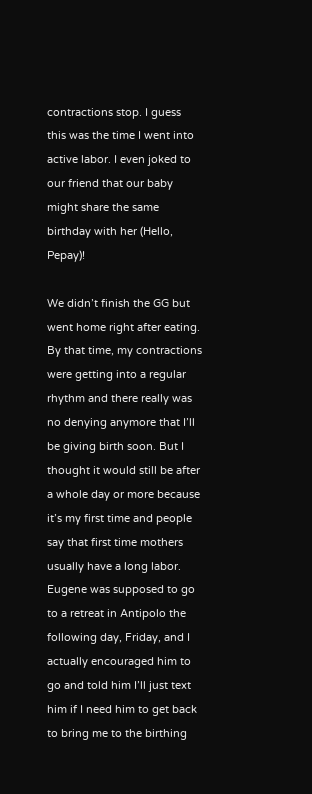contractions stop. I guess this was the time I went into active labor. I even joked to our friend that our baby might share the same birthday with her (Hello, Pepay)!

We didn’t finish the GG but went home right after eating. By that time, my contractions were getting into a regular rhythm and there really was no denying anymore that I’ll be giving birth soon. But I thought it would still be after a whole day or more because it’s my first time and people say that first time mothers usually have a long labor. Eugene was supposed to go to a retreat in Antipolo the following day, Friday, and I actually encouraged him to go and told him I’ll just text him if I need him to get back to bring me to the birthing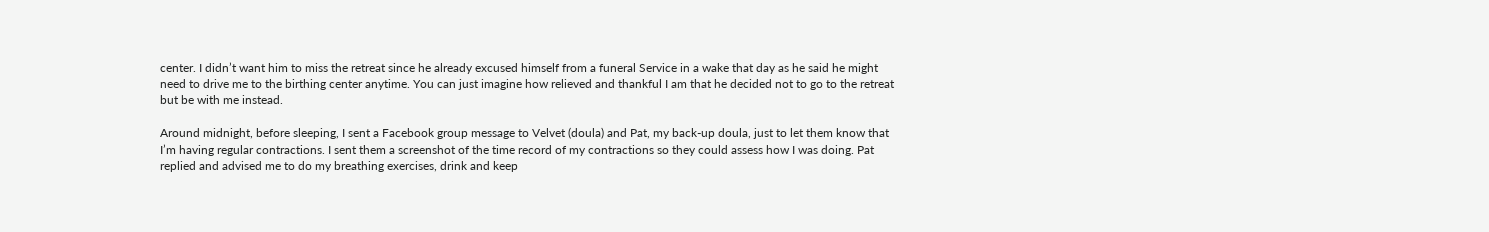center. I didn’t want him to miss the retreat since he already excused himself from a funeral Service in a wake that day as he said he might need to drive me to the birthing center anytime. You can just imagine how relieved and thankful I am that he decided not to go to the retreat but be with me instead.

Around midnight, before sleeping, I sent a Facebook group message to Velvet (doula) and Pat, my back-up doula, just to let them know that I’m having regular contractions. I sent them a screenshot of the time record of my contractions so they could assess how I was doing. Pat replied and advised me to do my breathing exercises, drink and keep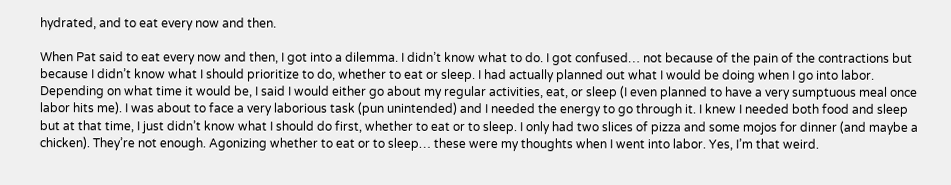hydrated, and to eat every now and then.

When Pat said to eat every now and then, I got into a dilemma. I didn’t know what to do. I got confused… not because of the pain of the contractions but because I didn’t know what I should prioritize to do, whether to eat or sleep. I had actually planned out what I would be doing when I go into labor. Depending on what time it would be, I said I would either go about my regular activities, eat, or sleep (I even planned to have a very sumptuous meal once labor hits me). I was about to face a very laborious task (pun unintended) and I needed the energy to go through it. I knew I needed both food and sleep but at that time, I just didn’t know what I should do first, whether to eat or to sleep. I only had two slices of pizza and some mojos for dinner (and maybe a chicken). They’re not enough. Agonizing whether to eat or to sleep… these were my thoughts when I went into labor. Yes, I’m that weird.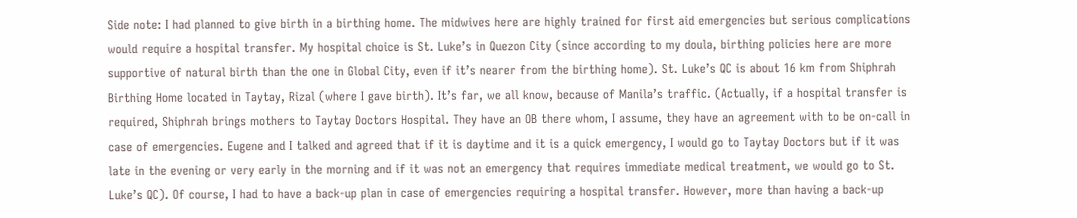Side note: I had planned to give birth in a birthing home. The midwives here are highly trained for first aid emergencies but serious complications would require a hospital transfer. My hospital choice is St. Luke’s in Quezon City (since according to my doula, birthing policies here are more supportive of natural birth than the one in Global City, even if it’s nearer from the birthing home). St. Luke’s QC is about 16 km from Shiphrah Birthing Home located in Taytay, Rizal (where I gave birth). It’s far, we all know, because of Manila’s traffic. (Actually, if a hospital transfer is required, Shiphrah brings mothers to Taytay Doctors Hospital. They have an OB there whom, I assume, they have an agreement with to be on-call in case of emergencies. Eugene and I talked and agreed that if it is daytime and it is a quick emergency, I would go to Taytay Doctors but if it was late in the evening or very early in the morning and if it was not an emergency that requires immediate medical treatment, we would go to St. Luke’s QC). Of course, I had to have a back-up plan in case of emergencies requiring a hospital transfer. However, more than having a back-up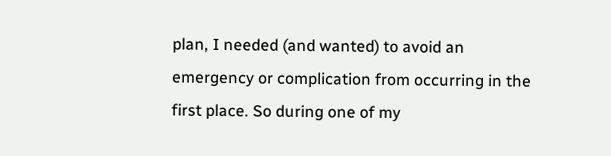plan, I needed (and wanted) to avoid an emergency or complication from occurring in the first place. So during one of my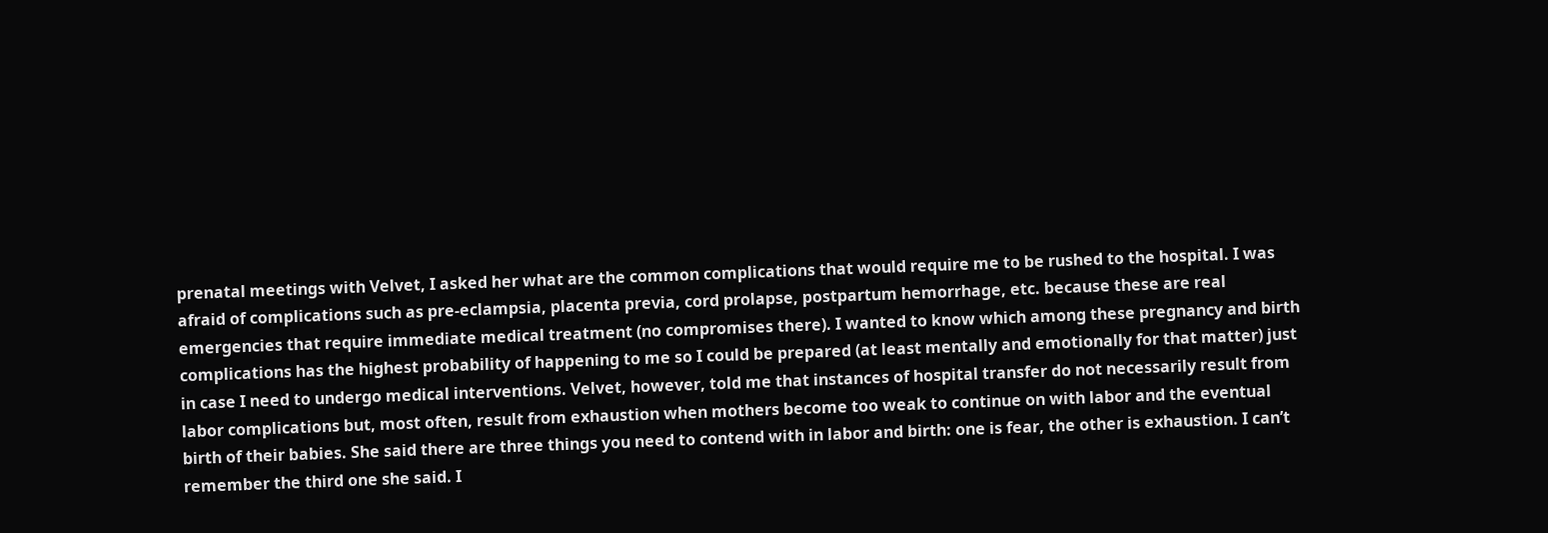prenatal meetings with Velvet, I asked her what are the common complications that would require me to be rushed to the hospital. I was afraid of complications such as pre-eclampsia, placenta previa, cord prolapse, postpartum hemorrhage, etc. because these are real emergencies that require immediate medical treatment (no compromises there). I wanted to know which among these pregnancy and birth complications has the highest probability of happening to me so I could be prepared (at least mentally and emotionally for that matter) just in case I need to undergo medical interventions. Velvet, however, told me that instances of hospital transfer do not necessarily result from labor complications but, most often, result from exhaustion when mothers become too weak to continue on with labor and the eventual birth of their babies. She said there are three things you need to contend with in labor and birth: one is fear, the other is exhaustion. I can’t remember the third one she said. I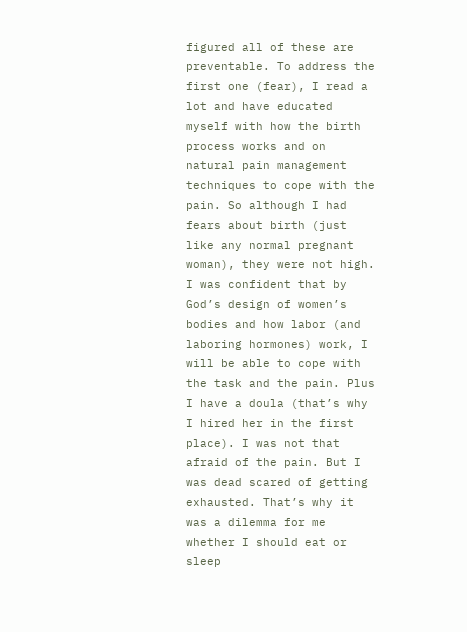figured all of these are preventable. To address the first one (fear), I read a lot and have educated myself with how the birth process works and on natural pain management techniques to cope with the pain. So although I had fears about birth (just like any normal pregnant woman), they were not high. I was confident that by God’s design of women’s bodies and how labor (and laboring hormones) work, I will be able to cope with the task and the pain. Plus I have a doula (that’s why I hired her in the first place). I was not that afraid of the pain. But I was dead scared of getting exhausted. That’s why it was a dilemma for me whether I should eat or sleep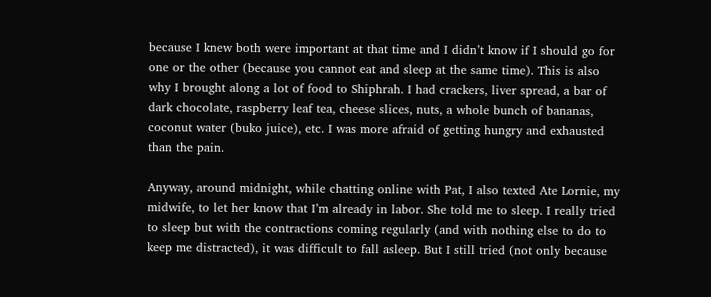because I knew both were important at that time and I didn’t know if I should go for one or the other (because you cannot eat and sleep at the same time). This is also why I brought along a lot of food to Shiphrah. I had crackers, liver spread, a bar of dark chocolate, raspberry leaf tea, cheese slices, nuts, a whole bunch of bananas, coconut water (buko juice), etc. I was more afraid of getting hungry and exhausted than the pain.

Anyway, around midnight, while chatting online with Pat, I also texted Ate Lornie, my midwife, to let her know that I’m already in labor. She told me to sleep. I really tried to sleep but with the contractions coming regularly (and with nothing else to do to keep me distracted), it was difficult to fall asleep. But I still tried (not only because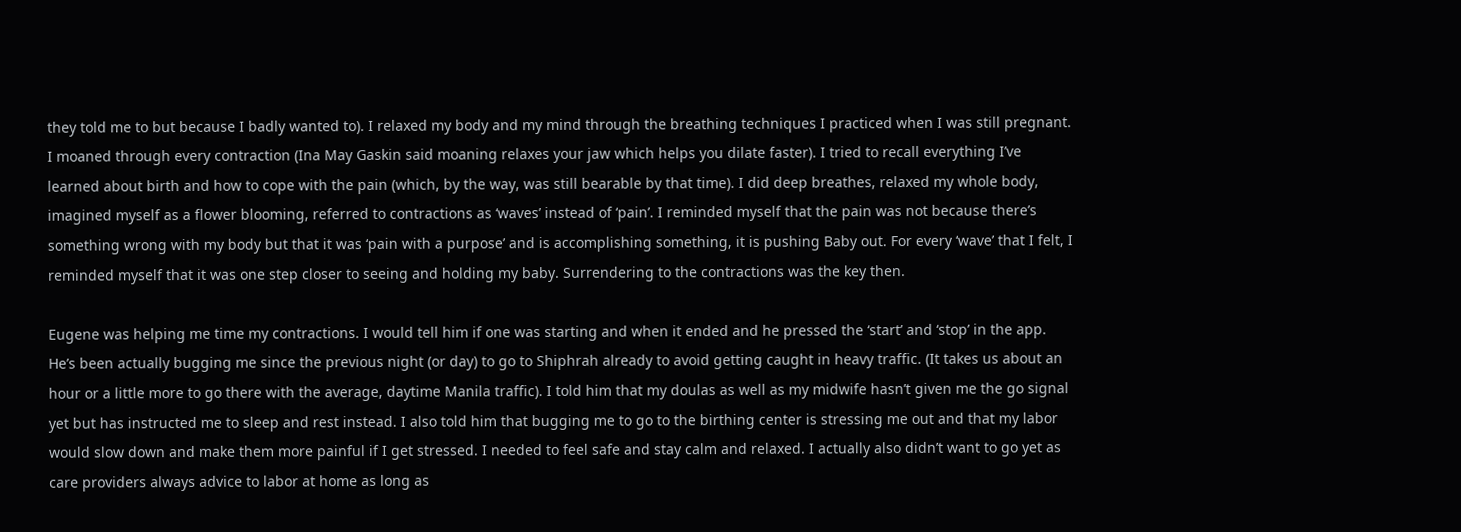they told me to but because I badly wanted to). I relaxed my body and my mind through the breathing techniques I practiced when I was still pregnant. I moaned through every contraction (Ina May Gaskin said moaning relaxes your jaw which helps you dilate faster). I tried to recall everything I’ve learned about birth and how to cope with the pain (which, by the way, was still bearable by that time). I did deep breathes, relaxed my whole body, imagined myself as a flower blooming, referred to contractions as ‘waves’ instead of ‘pain’. I reminded myself that the pain was not because there’s something wrong with my body but that it was ‘pain with a purpose’ and is accomplishing something, it is pushing Baby out. For every ‘wave’ that I felt, I reminded myself that it was one step closer to seeing and holding my baby. Surrendering to the contractions was the key then.

Eugene was helping me time my contractions. I would tell him if one was starting and when it ended and he pressed the ‘start’ and ‘stop’ in the app. He’s been actually bugging me since the previous night (or day) to go to Shiphrah already to avoid getting caught in heavy traffic. (It takes us about an hour or a little more to go there with the average, daytime Manila traffic). I told him that my doulas as well as my midwife hasn’t given me the go signal yet but has instructed me to sleep and rest instead. I also told him that bugging me to go to the birthing center is stressing me out and that my labor would slow down and make them more painful if I get stressed. I needed to feel safe and stay calm and relaxed. I actually also didn’t want to go yet as care providers always advice to labor at home as long as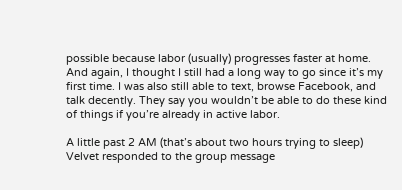possible because labor (usually) progresses faster at home. And again, I thought I still had a long way to go since it’s my first time. I was also still able to text, browse Facebook, and talk decently. They say you wouldn’t be able to do these kind of things if you’re already in active labor.

A little past 2 AM (that’s about two hours trying to sleep) Velvet responded to the group message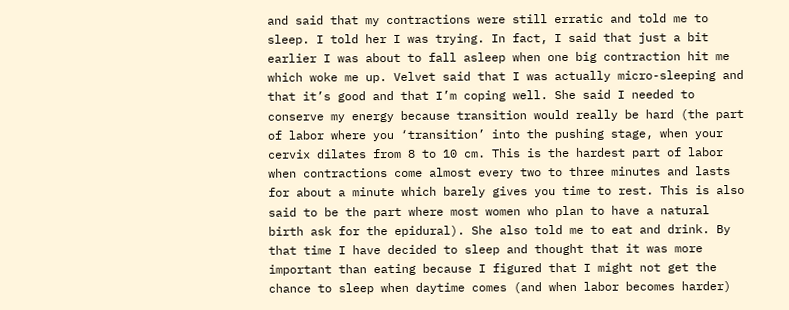and said that my contractions were still erratic and told me to sleep. I told her I was trying. In fact, I said that just a bit earlier I was about to fall asleep when one big contraction hit me which woke me up. Velvet said that I was actually micro-sleeping and that it’s good and that I’m coping well. She said I needed to conserve my energy because transition would really be hard (the part of labor where you ‘transition’ into the pushing stage, when your cervix dilates from 8 to 10 cm. This is the hardest part of labor when contractions come almost every two to three minutes and lasts for about a minute which barely gives you time to rest. This is also said to be the part where most women who plan to have a natural birth ask for the epidural). She also told me to eat and drink. By that time I have decided to sleep and thought that it was more important than eating because I figured that I might not get the chance to sleep when daytime comes (and when labor becomes harder)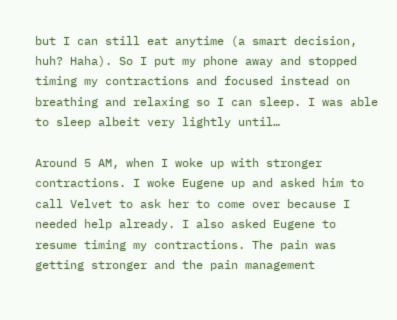but I can still eat anytime (a smart decision, huh? Haha). So I put my phone away and stopped timing my contractions and focused instead on breathing and relaxing so I can sleep. I was able to sleep albeit very lightly until…

Around 5 AM, when I woke up with stronger contractions. I woke Eugene up and asked him to call Velvet to ask her to come over because I needed help already. I also asked Eugene to resume timing my contractions. The pain was getting stronger and the pain management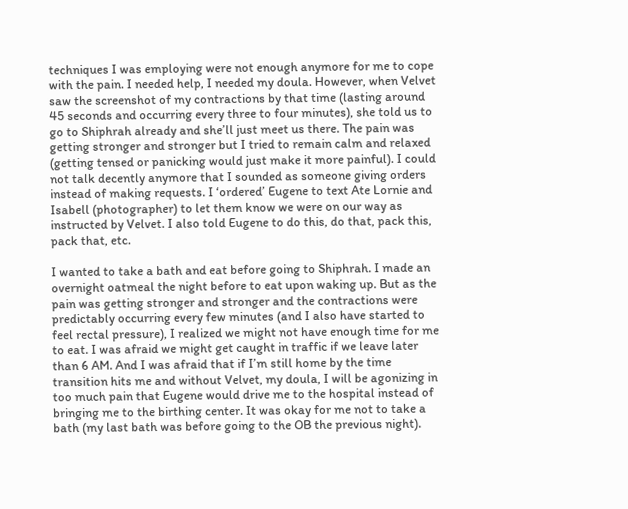techniques I was employing were not enough anymore for me to cope with the pain. I needed help, I needed my doula. However, when Velvet saw the screenshot of my contractions by that time (lasting around 45 seconds and occurring every three to four minutes), she told us to go to Shiphrah already and she’ll just meet us there. The pain was getting stronger and stronger but I tried to remain calm and relaxed (getting tensed or panicking would just make it more painful). I could not talk decently anymore that I sounded as someone giving orders instead of making requests. I ‘ordered’ Eugene to text Ate Lornie and Isabell (photographer) to let them know we were on our way as instructed by Velvet. I also told Eugene to do this, do that, pack this, pack that, etc.

I wanted to take a bath and eat before going to Shiphrah. I made an overnight oatmeal the night before to eat upon waking up. But as the pain was getting stronger and stronger and the contractions were predictably occurring every few minutes (and I also have started to feel rectal pressure), I realized we might not have enough time for me to eat. I was afraid we might get caught in traffic if we leave later than 6 AM. And I was afraid that if I’m still home by the time transition hits me and without Velvet, my doula, I will be agonizing in too much pain that Eugene would drive me to the hospital instead of bringing me to the birthing center. It was okay for me not to take a bath (my last bath was before going to the OB the previous night).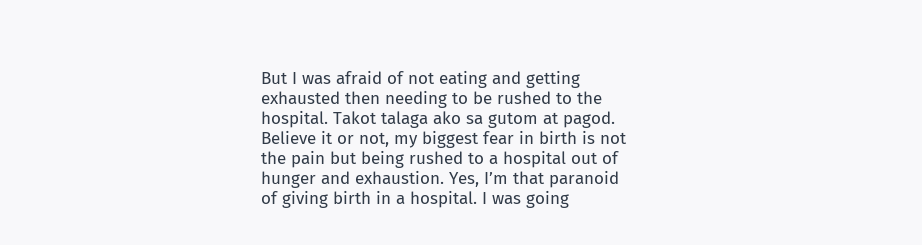But I was afraid of not eating and getting exhausted then needing to be rushed to the hospital. Takot talaga ako sa gutom at pagod. Believe it or not, my biggest fear in birth is not the pain but being rushed to a hospital out of hunger and exhaustion. Yes, I’m that paranoid of giving birth in a hospital. I was going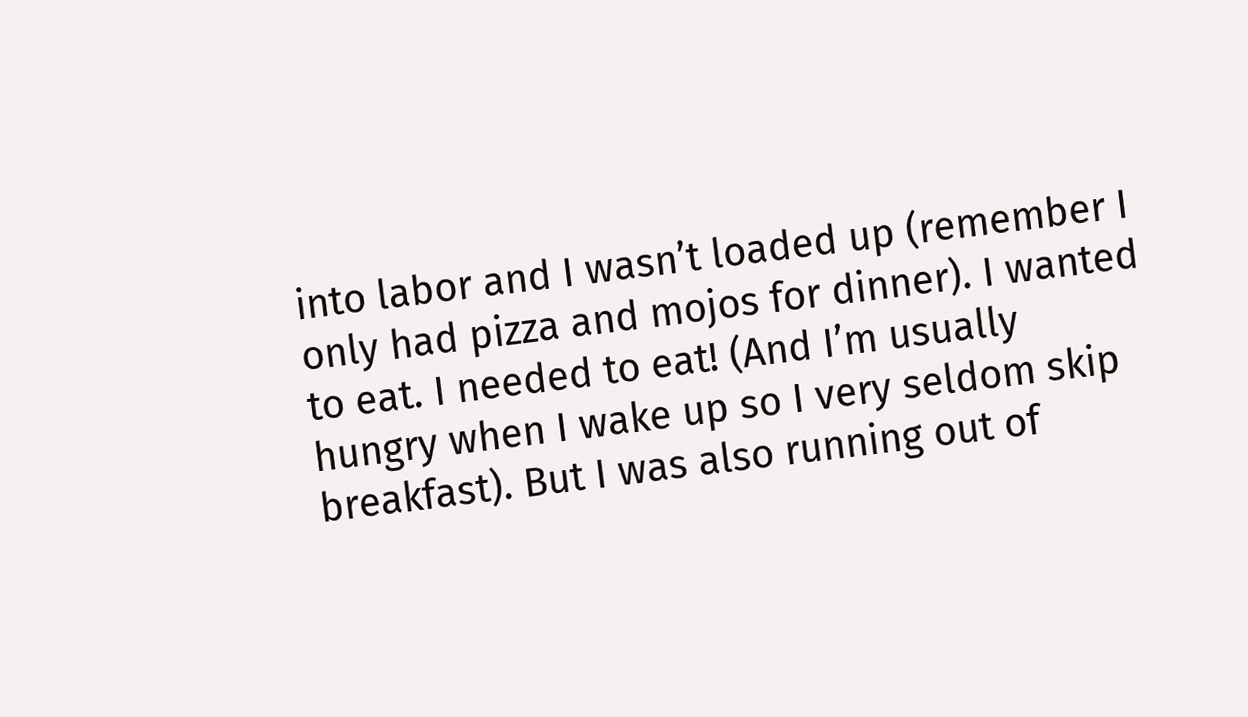into labor and I wasn’t loaded up (remember I only had pizza and mojos for dinner). I wanted to eat. I needed to eat! (And I’m usually hungry when I wake up so I very seldom skip breakfast). But I was also running out of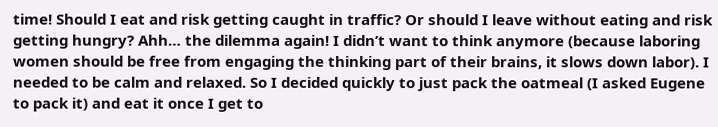time! Should I eat and risk getting caught in traffic? Or should I leave without eating and risk getting hungry? Ahh… the dilemma again! I didn’t want to think anymore (because laboring women should be free from engaging the thinking part of their brains, it slows down labor). I needed to be calm and relaxed. So I decided quickly to just pack the oatmeal (I asked Eugene to pack it) and eat it once I get to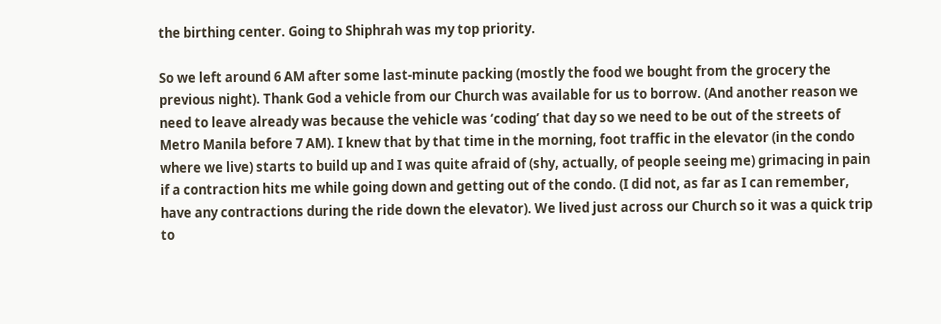the birthing center. Going to Shiphrah was my top priority.

So we left around 6 AM after some last-minute packing (mostly the food we bought from the grocery the previous night). Thank God a vehicle from our Church was available for us to borrow. (And another reason we need to leave already was because the vehicle was ‘coding’ that day so we need to be out of the streets of Metro Manila before 7 AM). I knew that by that time in the morning, foot traffic in the elevator (in the condo where we live) starts to build up and I was quite afraid of (shy, actually, of people seeing me) grimacing in pain if a contraction hits me while going down and getting out of the condo. (I did not, as far as I can remember, have any contractions during the ride down the elevator). We lived just across our Church so it was a quick trip to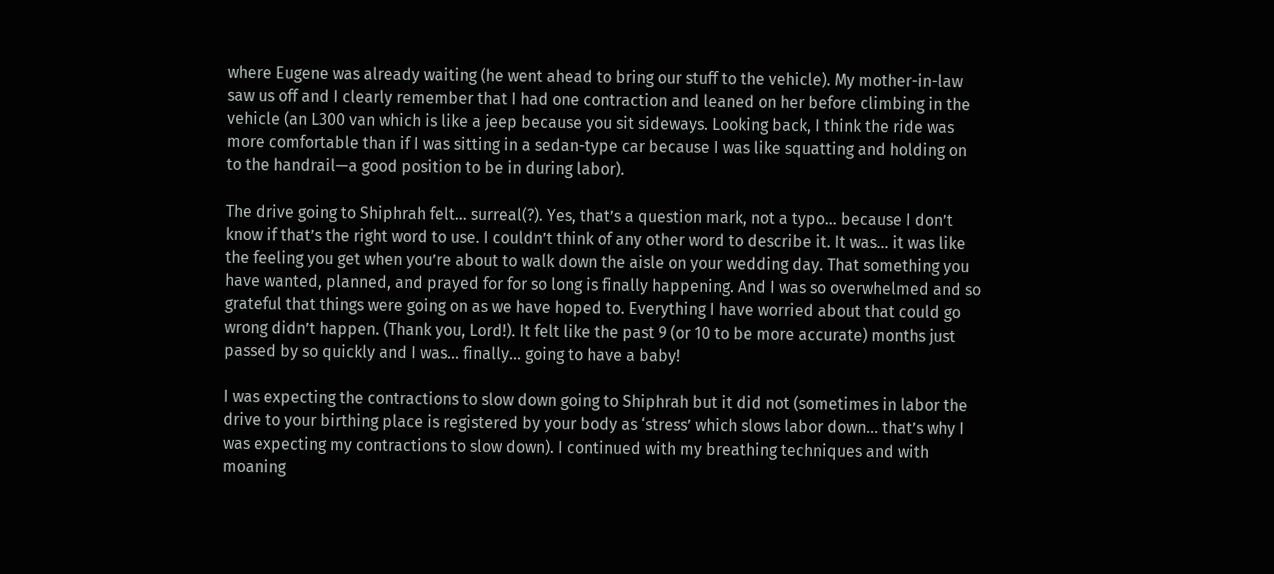where Eugene was already waiting (he went ahead to bring our stuff to the vehicle). My mother-in-law saw us off and I clearly remember that I had one contraction and leaned on her before climbing in the vehicle (an L300 van which is like a jeep because you sit sideways. Looking back, I think the ride was more comfortable than if I was sitting in a sedan-type car because I was like squatting and holding on to the handrail—a good position to be in during labor).

The drive going to Shiphrah felt… surreal(?). Yes, that’s a question mark, not a typo… because I don’t know if that’s the right word to use. I couldn’t think of any other word to describe it. It was… it was like the feeling you get when you’re about to walk down the aisle on your wedding day. That something you have wanted, planned, and prayed for for so long is finally happening. And I was so overwhelmed and so grateful that things were going on as we have hoped to. Everything I have worried about that could go wrong didn’t happen. (Thank you, Lord!). It felt like the past 9 (or 10 to be more accurate) months just passed by so quickly and I was… finally… going to have a baby!

I was expecting the contractions to slow down going to Shiphrah but it did not (sometimes in labor the drive to your birthing place is registered by your body as ‘stress’ which slows labor down… that’s why I was expecting my contractions to slow down). I continued with my breathing techniques and with moaning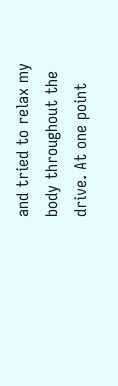and tried to relax my body throughout the drive. At one point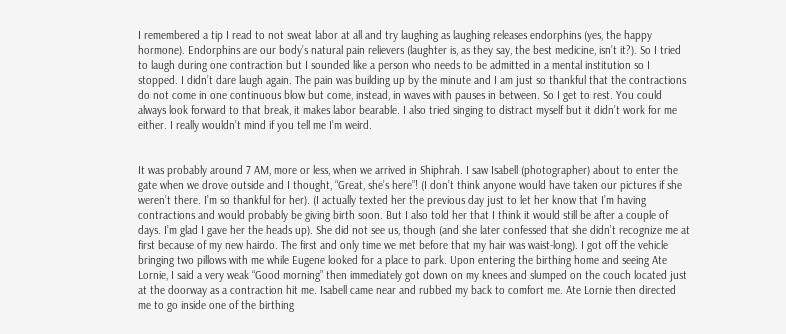I remembered a tip I read to not sweat labor at all and try laughing as laughing releases endorphins (yes, the happy hormone). Endorphins are our body’s natural pain relievers (laughter is, as they say, the best medicine, isn’t it?). So I tried to laugh during one contraction but I sounded like a person who needs to be admitted in a mental institution so I stopped. I didn’t dare laugh again. The pain was building up by the minute and I am just so thankful that the contractions do not come in one continuous blow but come, instead, in waves with pauses in between. So I get to rest. You could always look forward to that break, it makes labor bearable. I also tried singing to distract myself but it didn’t work for me either. I really wouldn’t mind if you tell me I’m weird.


It was probably around 7 AM, more or less, when we arrived in Shiphrah. I saw Isabell (photographer) about to enter the gate when we drove outside and I thought, “Great, she’s here”! (I don’t think anyone would have taken our pictures if she weren’t there. I’m so thankful for her). (I actually texted her the previous day just to let her know that I’m having contractions and would probably be giving birth soon. But I also told her that I think it would still be after a couple of days. I’m glad I gave her the heads up). She did not see us, though (and she later confessed that she didn’t recognize me at first because of my new hairdo. The first and only time we met before that my hair was waist-long). I got off the vehicle bringing two pillows with me while Eugene looked for a place to park. Upon entering the birthing home and seeing Ate Lornie, I said a very weak “Good morning” then immediately got down on my knees and slumped on the couch located just at the doorway as a contraction hit me. Isabell came near and rubbed my back to comfort me. Ate Lornie then directed me to go inside one of the birthing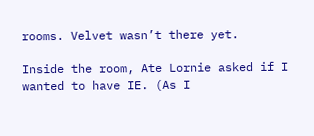rooms. Velvet wasn’t there yet.

Inside the room, Ate Lornie asked if I wanted to have IE. (As I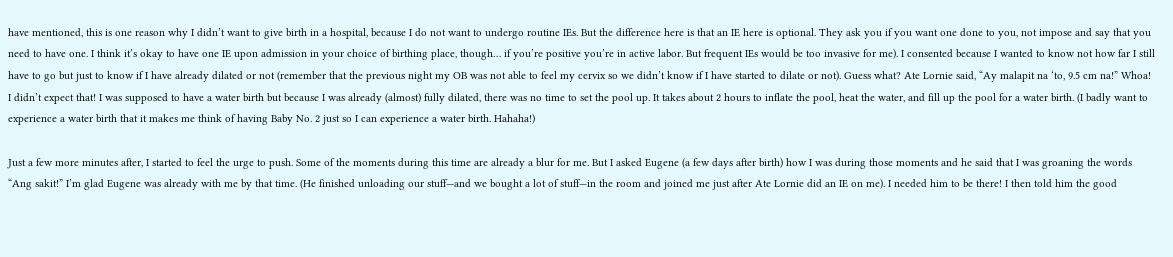have mentioned, this is one reason why I didn’t want to give birth in a hospital, because I do not want to undergo routine IEs. But the difference here is that an IE here is optional. They ask you if you want one done to you, not impose and say that you need to have one. I think it’s okay to have one IE upon admission in your choice of birthing place, though… if you’re positive you’re in active labor. But frequent IEs would be too invasive for me). I consented because I wanted to know not how far I still have to go but just to know if I have already dilated or not (remember that the previous night my OB was not able to feel my cervix so we didn’t know if I have started to dilate or not). Guess what? Ate Lornie said, “Ay malapit na ‘to, 9.5 cm na!” Whoa! I didn’t expect that! I was supposed to have a water birth but because I was already (almost) fully dilated, there was no time to set the pool up. It takes about 2 hours to inflate the pool, heat the water, and fill up the pool for a water birth. (I badly want to experience a water birth that it makes me think of having Baby No. 2 just so I can experience a water birth. Hahaha!)

Just a few more minutes after, I started to feel the urge to push. Some of the moments during this time are already a blur for me. But I asked Eugene (a few days after birth) how I was during those moments and he said that I was groaning the words “Ang sakit!” I’m glad Eugene was already with me by that time. (He finished unloading our stuff—and we bought a lot of stuff—in the room and joined me just after Ate Lornie did an IE on me). I needed him to be there! I then told him the good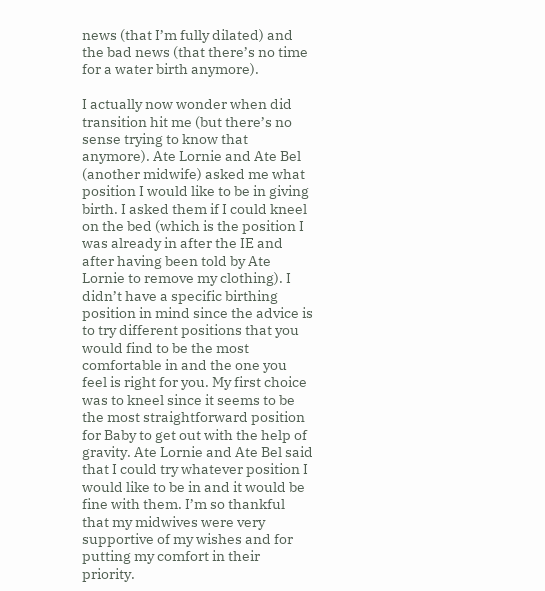news (that I’m fully dilated) and the bad news (that there’s no time for a water birth anymore).

I actually now wonder when did transition hit me (but there’s no sense trying to know that anymore). Ate Lornie and Ate Bel (another midwife) asked me what position I would like to be in giving birth. I asked them if I could kneel on the bed (which is the position I was already in after the IE and after having been told by Ate Lornie to remove my clothing). I didn’t have a specific birthing position in mind since the advice is to try different positions that you would find to be the most comfortable in and the one you feel is right for you. My first choice was to kneel since it seems to be the most straightforward position for Baby to get out with the help of gravity. Ate Lornie and Ate Bel said that I could try whatever position I would like to be in and it would be fine with them. I’m so thankful that my midwives were very supportive of my wishes and for putting my comfort in their priority.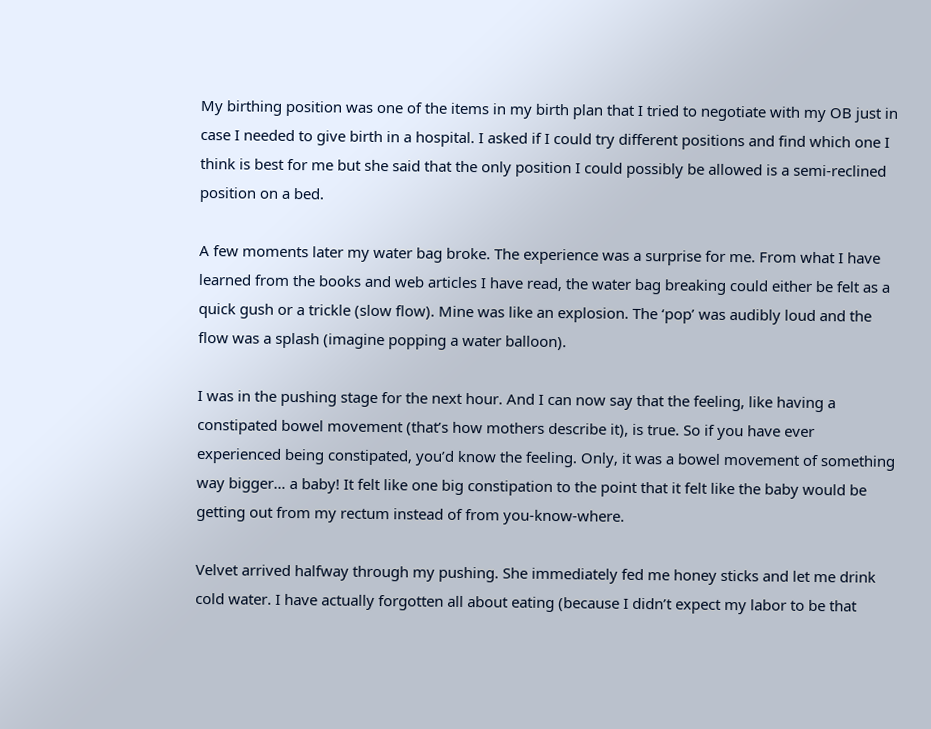My birthing position was one of the items in my birth plan that I tried to negotiate with my OB just in case I needed to give birth in a hospital. I asked if I could try different positions and find which one I think is best for me but she said that the only position I could possibly be allowed is a semi-reclined position on a bed.

A few moments later my water bag broke. The experience was a surprise for me. From what I have learned from the books and web articles I have read, the water bag breaking could either be felt as a quick gush or a trickle (slow flow). Mine was like an explosion. The ‘pop’ was audibly loud and the flow was a splash (imagine popping a water balloon).

I was in the pushing stage for the next hour. And I can now say that the feeling, like having a constipated bowel movement (that’s how mothers describe it), is true. So if you have ever experienced being constipated, you’d know the feeling. Only, it was a bowel movement of something way bigger… a baby! It felt like one big constipation to the point that it felt like the baby would be getting out from my rectum instead of from you-know-where.

Velvet arrived halfway through my pushing. She immediately fed me honey sticks and let me drink cold water. I have actually forgotten all about eating (because I didn’t expect my labor to be that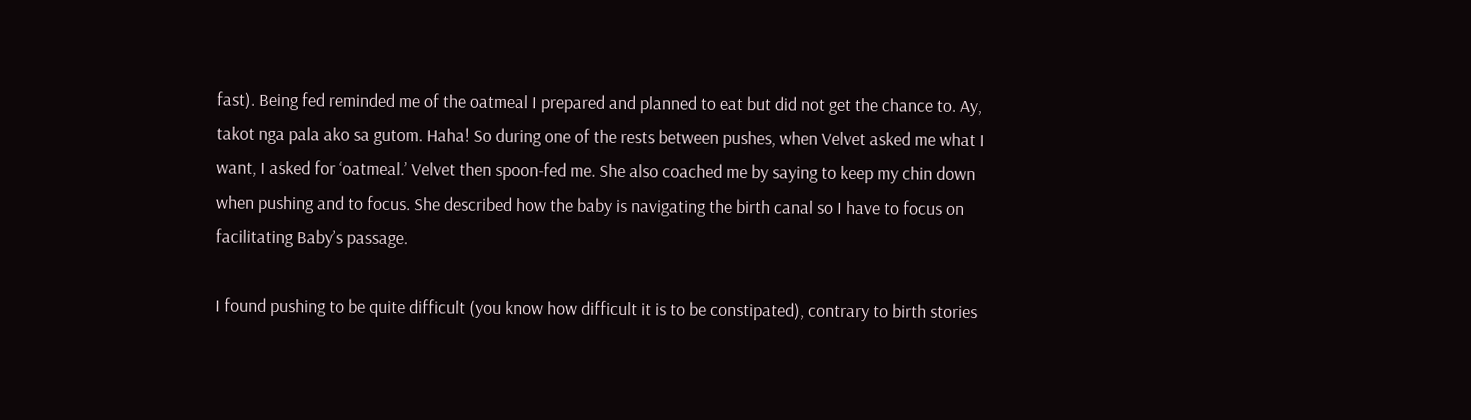fast). Being fed reminded me of the oatmeal I prepared and planned to eat but did not get the chance to. Ay, takot nga pala ako sa gutom. Haha! So during one of the rests between pushes, when Velvet asked me what I want, I asked for ‘oatmeal.’ Velvet then spoon-fed me. She also coached me by saying to keep my chin down when pushing and to focus. She described how the baby is navigating the birth canal so I have to focus on facilitating Baby’s passage.

I found pushing to be quite difficult (you know how difficult it is to be constipated), contrary to birth stories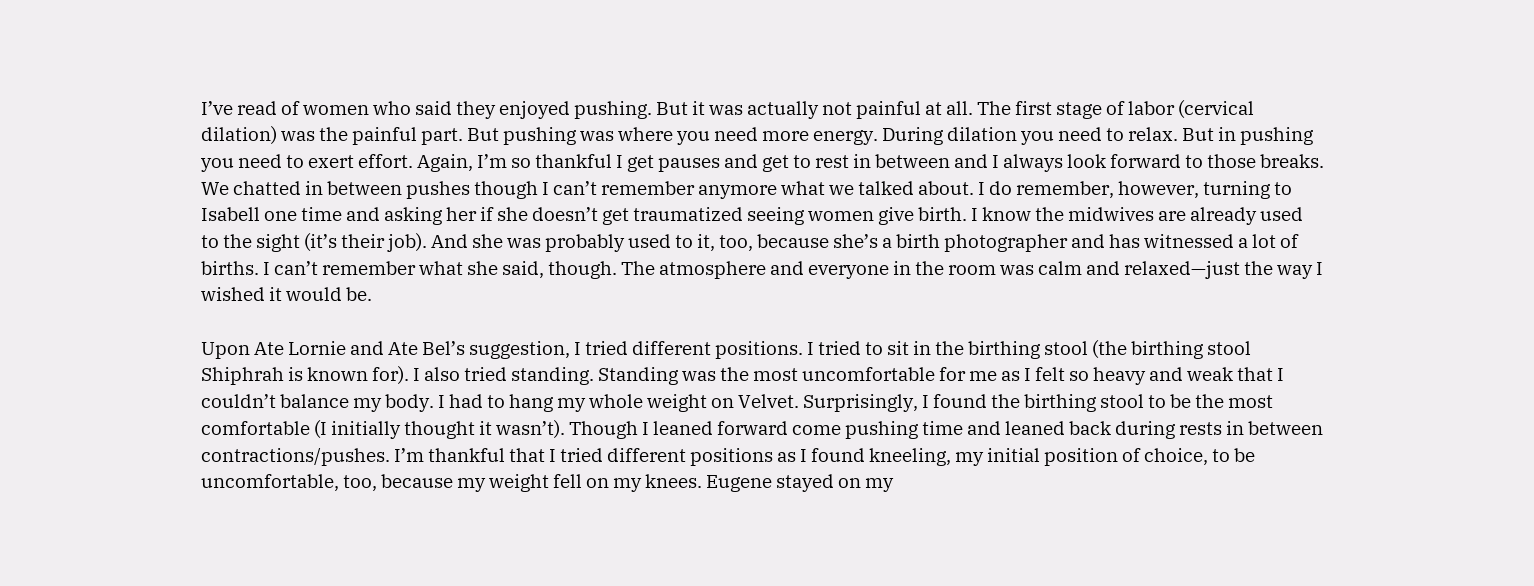I’ve read of women who said they enjoyed pushing. But it was actually not painful at all. The first stage of labor (cervical dilation) was the painful part. But pushing was where you need more energy. During dilation you need to relax. But in pushing you need to exert effort. Again, I’m so thankful I get pauses and get to rest in between and I always look forward to those breaks. We chatted in between pushes though I can’t remember anymore what we talked about. I do remember, however, turning to Isabell one time and asking her if she doesn’t get traumatized seeing women give birth. I know the midwives are already used to the sight (it’s their job). And she was probably used to it, too, because she’s a birth photographer and has witnessed a lot of births. I can’t remember what she said, though. The atmosphere and everyone in the room was calm and relaxed—just the way I wished it would be.

Upon Ate Lornie and Ate Bel’s suggestion, I tried different positions. I tried to sit in the birthing stool (the birthing stool Shiphrah is known for). I also tried standing. Standing was the most uncomfortable for me as I felt so heavy and weak that I couldn’t balance my body. I had to hang my whole weight on Velvet. Surprisingly, I found the birthing stool to be the most comfortable (I initially thought it wasn’t). Though I leaned forward come pushing time and leaned back during rests in between contractions/pushes. I’m thankful that I tried different positions as I found kneeling, my initial position of choice, to be uncomfortable, too, because my weight fell on my knees. Eugene stayed on my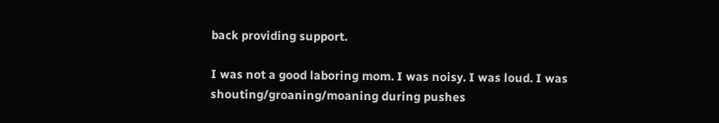back providing support.

I was not a good laboring mom. I was noisy. I was loud. I was shouting/groaning/moaning during pushes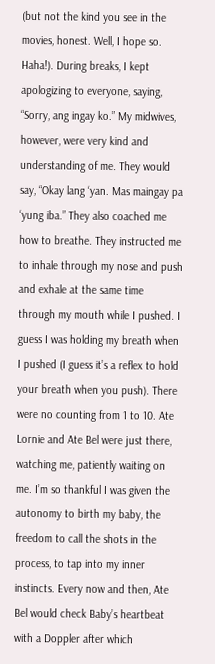(but not the kind you see in the movies, honest. Well, I hope so. Haha!). During breaks, I kept apologizing to everyone, saying, “Sorry, ang ingay ko.” My midwives, however, were very kind and understanding of me. They would say, “Okay lang ‘yan. Mas maingay pa ‘yung iba.” They also coached me how to breathe. They instructed me to inhale through my nose and push and exhale at the same time through my mouth while I pushed. I guess I was holding my breath when I pushed (I guess it’s a reflex to hold your breath when you push). There were no counting from 1 to 10. Ate Lornie and Ate Bel were just there, watching me, patiently waiting on me. I’m so thankful I was given the autonomy to birth my baby, the freedom to call the shots in the process, to tap into my inner instincts. Every now and then, Ate Bel would check Baby’s heartbeat with a Doppler after which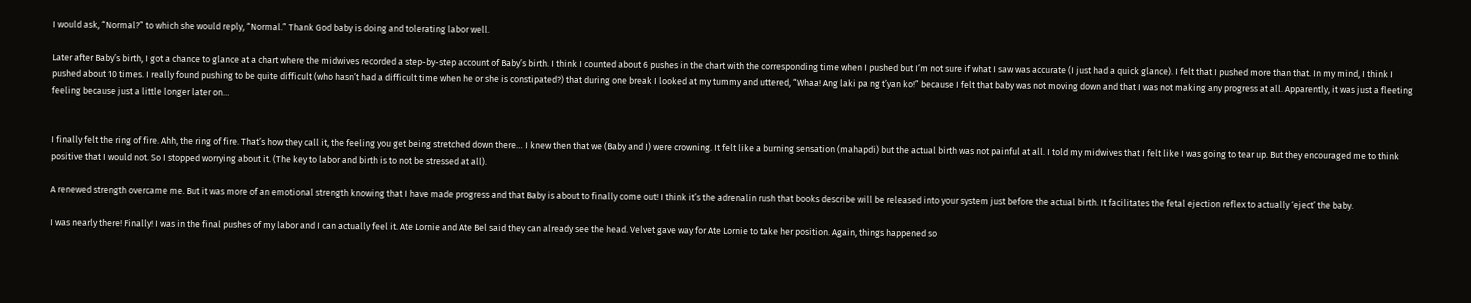I would ask, “Normal?” to which she would reply, “Normal.” Thank God baby is doing and tolerating labor well.

Later after Baby’s birth, I got a chance to glance at a chart where the midwives recorded a step-by-step account of Baby’s birth. I think I counted about 6 pushes in the chart with the corresponding time when I pushed but I’m not sure if what I saw was accurate (I just had a quick glance). I felt that I pushed more than that. In my mind, I think I pushed about 10 times. I really found pushing to be quite difficult (who hasn’t had a difficult time when he or she is constipated?) that during one break I looked at my tummy and uttered, “Whaa! Ang laki pa ng t’yan ko!” because I felt that baby was not moving down and that I was not making any progress at all. Apparently, it was just a fleeting feeling because just a little longer later on…


I finally felt the ring of fire. Ahh, the ring of fire. That’s how they call it, the feeling you get being stretched down there… I knew then that we (Baby and I) were crowning. It felt like a burning sensation (mahapdi) but the actual birth was not painful at all. I told my midwives that I felt like I was going to tear up. But they encouraged me to think positive that I would not. So I stopped worrying about it. (The key to labor and birth is to not be stressed at all).

A renewed strength overcame me. But it was more of an emotional strength knowing that I have made progress and that Baby is about to finally come out! I think it’s the adrenalin rush that books describe will be released into your system just before the actual birth. It facilitates the fetal ejection reflex to actually ‘eject’ the baby.

I was nearly there! Finally! I was in the final pushes of my labor and I can actually feel it. Ate Lornie and Ate Bel said they can already see the head. Velvet gave way for Ate Lornie to take her position. Again, things happened so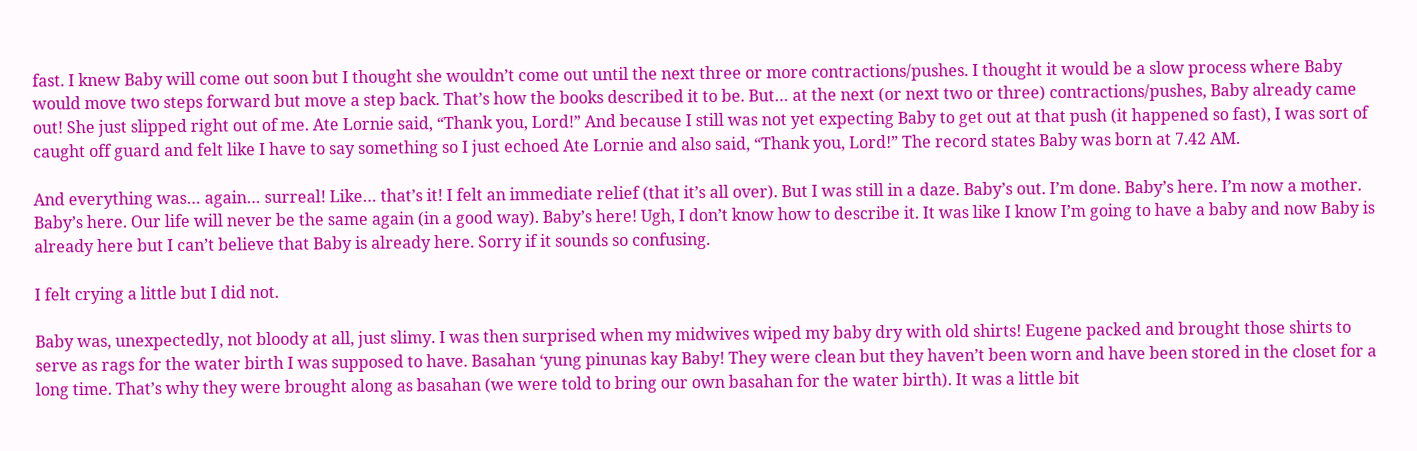fast. I knew Baby will come out soon but I thought she wouldn’t come out until the next three or more contractions/pushes. I thought it would be a slow process where Baby would move two steps forward but move a step back. That’s how the books described it to be. But… at the next (or next two or three) contractions/pushes, Baby already came out! She just slipped right out of me. Ate Lornie said, “Thank you, Lord!” And because I still was not yet expecting Baby to get out at that push (it happened so fast), I was sort of caught off guard and felt like I have to say something so I just echoed Ate Lornie and also said, “Thank you, Lord!” The record states Baby was born at 7.42 AM.

And everything was… again… surreal! Like… that’s it! I felt an immediate relief (that it’s all over). But I was still in a daze. Baby’s out. I’m done. Baby’s here. I’m now a mother. Baby’s here. Our life will never be the same again (in a good way). Baby’s here! Ugh, I don’t know how to describe it. It was like I know I’m going to have a baby and now Baby is already here but I can’t believe that Baby is already here. Sorry if it sounds so confusing.

I felt crying a little but I did not.

Baby was, unexpectedly, not bloody at all, just slimy. I was then surprised when my midwives wiped my baby dry with old shirts! Eugene packed and brought those shirts to serve as rags for the water birth I was supposed to have. Basahan ‘yung pinunas kay Baby! They were clean but they haven’t been worn and have been stored in the closet for a long time. That’s why they were brought along as basahan (we were told to bring our own basahan for the water birth). It was a little bit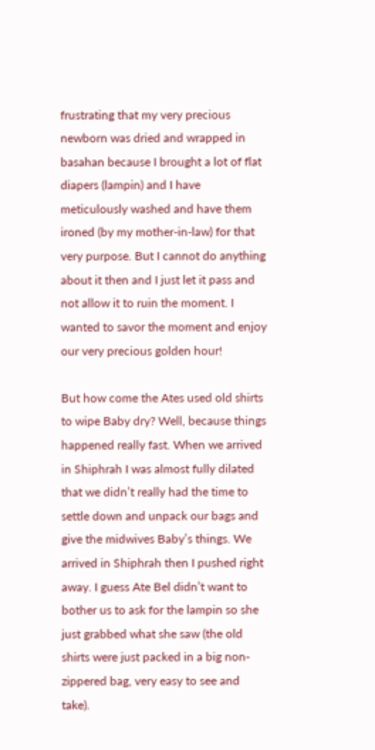frustrating that my very precious newborn was dried and wrapped in basahan because I brought a lot of flat diapers (lampin) and I have meticulously washed and have them ironed (by my mother-in-law) for that very purpose. But I cannot do anything about it then and I just let it pass and not allow it to ruin the moment. I wanted to savor the moment and enjoy our very precious golden hour!

But how come the Ates used old shirts to wipe Baby dry? Well, because things happened really fast. When we arrived in Shiphrah I was almost fully dilated that we didn’t really had the time to settle down and unpack our bags and give the midwives Baby’s things. We arrived in Shiphrah then I pushed right away. I guess Ate Bel didn’t want to bother us to ask for the lampin so she just grabbed what she saw (the old shirts were just packed in a big non-zippered bag, very easy to see and take).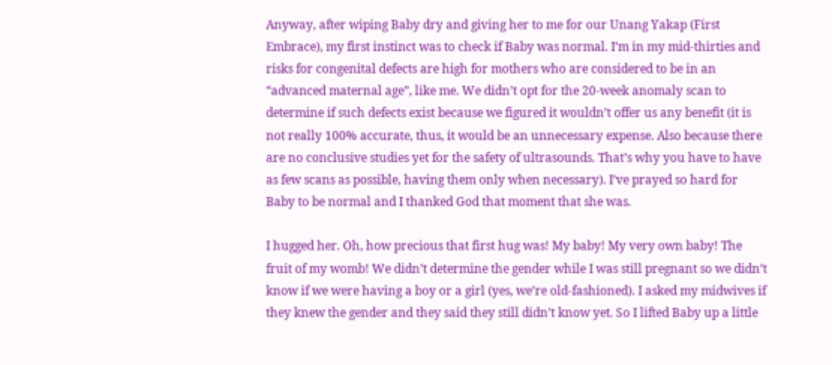Anyway, after wiping Baby dry and giving her to me for our Unang Yakap (First Embrace), my first instinct was to check if Baby was normal. I’m in my mid-thirties and risks for congenital defects are high for mothers who are considered to be in an “advanced maternal age”, like me. We didn’t opt for the 20-week anomaly scan to determine if such defects exist because we figured it wouldn’t offer us any benefit (it is not really 100% accurate, thus, it would be an unnecessary expense. Also because there are no conclusive studies yet for the safety of ultrasounds. That’s why you have to have as few scans as possible, having them only when necessary). I’ve prayed so hard for Baby to be normal and I thanked God that moment that she was.

I hugged her. Oh, how precious that first hug was! My baby! My very own baby! The fruit of my womb! We didn’t determine the gender while I was still pregnant so we didn’t know if we were having a boy or a girl (yes, we’re old-fashioned). I asked my midwives if they knew the gender and they said they still didn’t know yet. So I lifted Baby up a little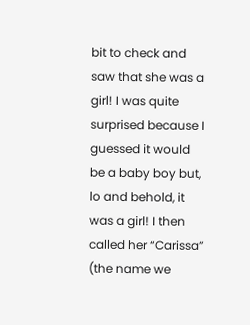bit to check and saw that she was a girl! I was quite surprised because I guessed it would be a baby boy but, lo and behold, it was a girl! I then called her “Carissa” (the name we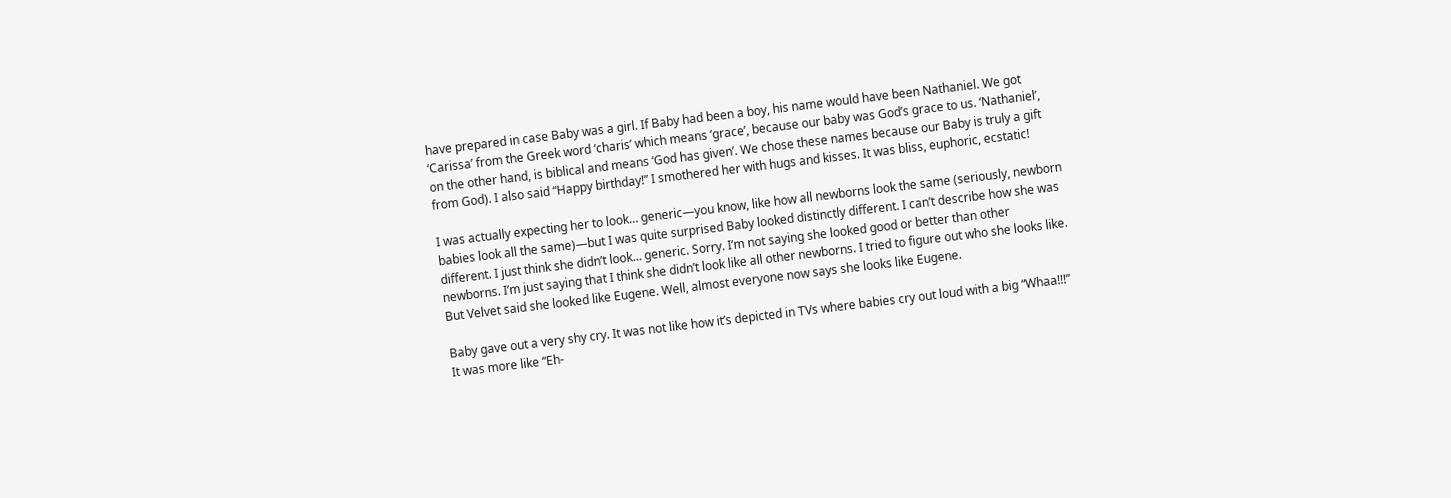have prepared in case Baby was a girl. If Baby had been a boy, his name would have been Nathaniel. We got ‘Carissa’ from the Greek word ‘charis’ which means ‘grace’, because our baby was God’s grace to us. ‘Nathaniel’, on the other hand, is biblical and means ‘God has given’. We chose these names because our Baby is truly a gift from God). I also said “Happy birthday!” I smothered her with hugs and kisses. It was bliss, euphoric, ecstatic!

I was actually expecting her to look… generic—you know, like how all newborns look the same (seriously, newborn babies look all the same)—but I was quite surprised Baby looked distinctly different. I can’t describe how she was different. I just think she didn’t look… generic. Sorry. I’m not saying she looked good or better than other newborns. I’m just saying that I think she didn’t look like all other newborns. I tried to figure out who she looks like. But Velvet said she looked like Eugene. Well, almost everyone now says she looks like Eugene.

Baby gave out a very shy cry. It was not like how it’s depicted in TVs where babies cry out loud with a big “Whaa!!!” It was more like “Eh-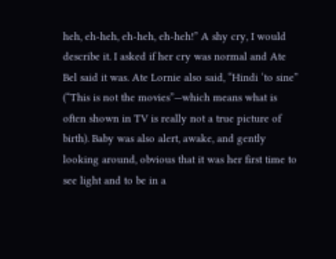heh, eh-heh, eh-heh, eh-heh!” A shy cry, I would describe it. I asked if her cry was normal and Ate Bel said it was. Ate Lornie also said, “Hindi ‘to sine” (“This is not the movies”—which means what is often shown in TV is really not a true picture of birth). Baby was also alert, awake, and gently looking around, obvious that it was her first time to see light and to be in a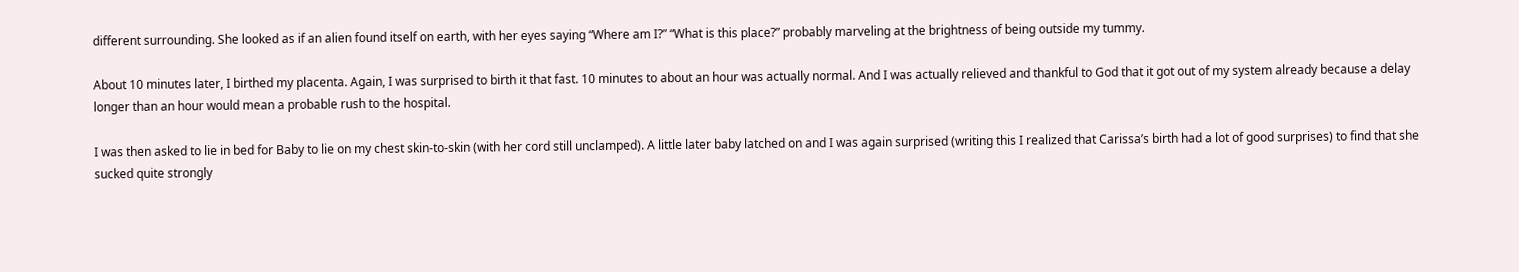different surrounding. She looked as if an alien found itself on earth, with her eyes saying “Where am I?” “What is this place?” probably marveling at the brightness of being outside my tummy.

About 10 minutes later, I birthed my placenta. Again, I was surprised to birth it that fast. 10 minutes to about an hour was actually normal. And I was actually relieved and thankful to God that it got out of my system already because a delay longer than an hour would mean a probable rush to the hospital.

I was then asked to lie in bed for Baby to lie on my chest skin-to-skin (with her cord still unclamped). A little later baby latched on and I was again surprised (writing this I realized that Carissa’s birth had a lot of good surprises) to find that she sucked quite strongly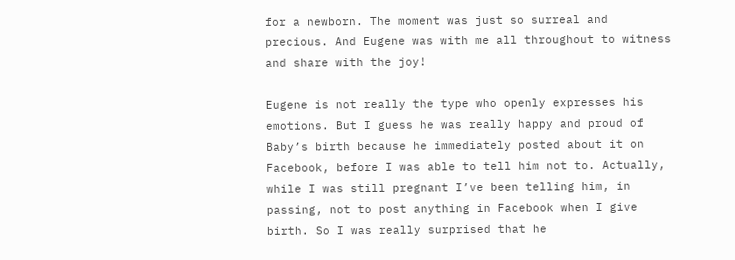for a newborn. The moment was just so surreal and precious. And Eugene was with me all throughout to witness and share with the joy!

Eugene is not really the type who openly expresses his emotions. But I guess he was really happy and proud of Baby’s birth because he immediately posted about it on Facebook, before I was able to tell him not to. Actually, while I was still pregnant I’ve been telling him, in passing, not to post anything in Facebook when I give birth. So I was really surprised that he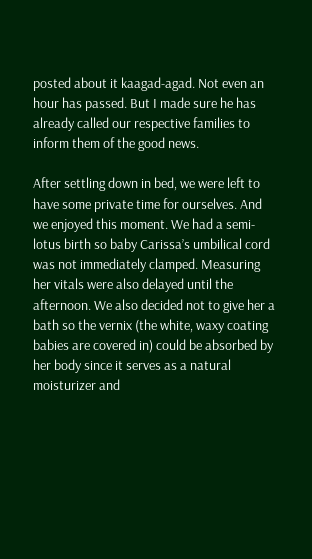posted about it kaagad-agad. Not even an hour has passed. But I made sure he has already called our respective families to inform them of the good news.

After settling down in bed, we were left to have some private time for ourselves. And we enjoyed this moment. We had a semi-lotus birth so baby Carissa’s umbilical cord was not immediately clamped. Measuring her vitals were also delayed until the afternoon. We also decided not to give her a bath so the vernix (the white, waxy coating babies are covered in) could be absorbed by her body since it serves as a natural moisturizer and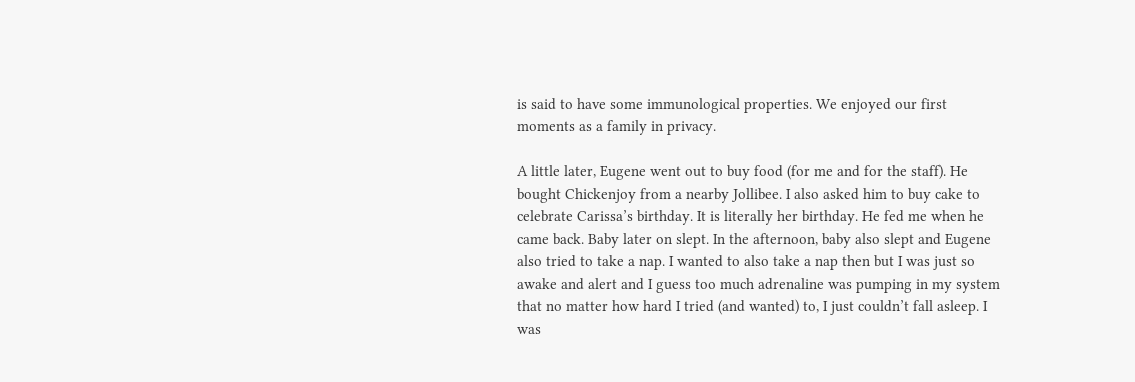is said to have some immunological properties. We enjoyed our first moments as a family in privacy.

A little later, Eugene went out to buy food (for me and for the staff). He bought Chickenjoy from a nearby Jollibee. I also asked him to buy cake to celebrate Carissa’s birthday. It is literally her birthday. He fed me when he came back. Baby later on slept. In the afternoon, baby also slept and Eugene also tried to take a nap. I wanted to also take a nap then but I was just so awake and alert and I guess too much adrenaline was pumping in my system that no matter how hard I tried (and wanted) to, I just couldn’t fall asleep. I was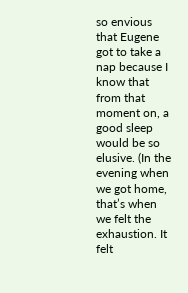so envious that Eugene got to take a nap because I know that from that moment on, a good sleep would be so elusive. (In the evening when we got home, that’s when we felt the exhaustion. It felt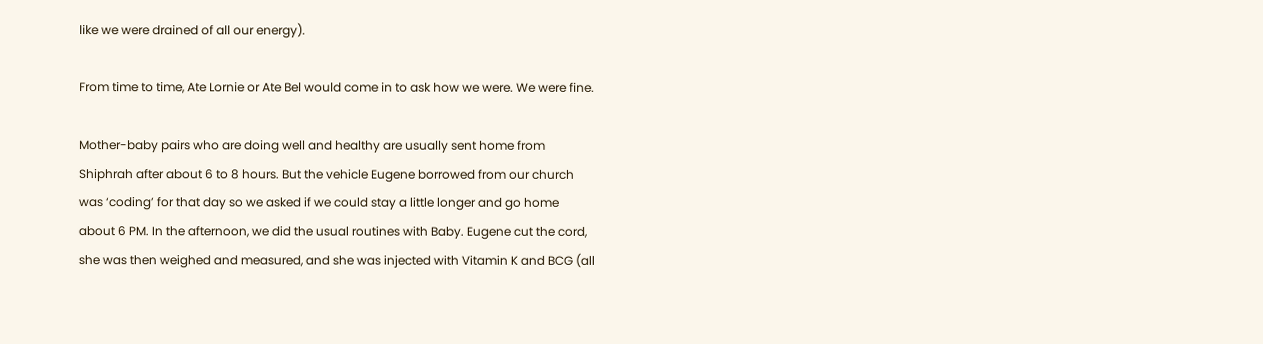like we were drained of all our energy).

From time to time, Ate Lornie or Ate Bel would come in to ask how we were. We were fine.

Mother-baby pairs who are doing well and healthy are usually sent home from Shiphrah after about 6 to 8 hours. But the vehicle Eugene borrowed from our church was ‘coding’ for that day so we asked if we could stay a little longer and go home about 6 PM. In the afternoon, we did the usual routines with Baby. Eugene cut the cord, she was then weighed and measured, and she was injected with Vitamin K and BCG (all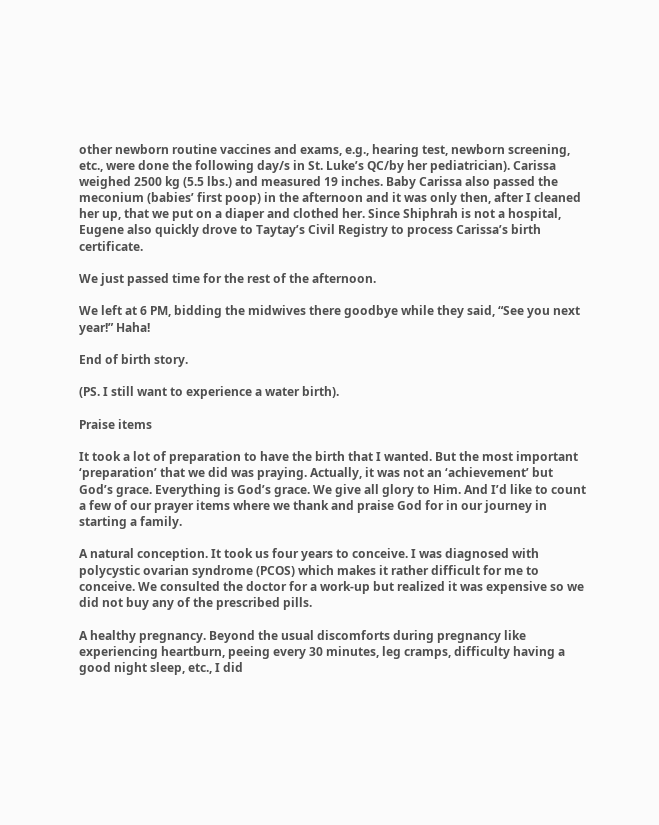other newborn routine vaccines and exams, e.g., hearing test, newborn screening, etc., were done the following day/s in St. Luke’s QC/by her pediatrician). Carissa weighed 2500 kg (5.5 lbs.) and measured 19 inches. Baby Carissa also passed the meconium (babies’ first poop) in the afternoon and it was only then, after I cleaned her up, that we put on a diaper and clothed her. Since Shiphrah is not a hospital, Eugene also quickly drove to Taytay’s Civil Registry to process Carissa’s birth certificate.

We just passed time for the rest of the afternoon.

We left at 6 PM, bidding the midwives there goodbye while they said, “See you next year!” Haha!

End of birth story.

(PS. I still want to experience a water birth).

Praise items

It took a lot of preparation to have the birth that I wanted. But the most important ‘preparation’ that we did was praying. Actually, it was not an ‘achievement’ but God’s grace. Everything is God’s grace. We give all glory to Him. And I’d like to count a few of our prayer items where we thank and praise God for in our journey in starting a family.

A natural conception. It took us four years to conceive. I was diagnosed with polycystic ovarian syndrome (PCOS) which makes it rather difficult for me to conceive. We consulted the doctor for a work-up but realized it was expensive so we did not buy any of the prescribed pills.

A healthy pregnancy. Beyond the usual discomforts during pregnancy like experiencing heartburn, peeing every 30 minutes, leg cramps, difficulty having a good night sleep, etc., I did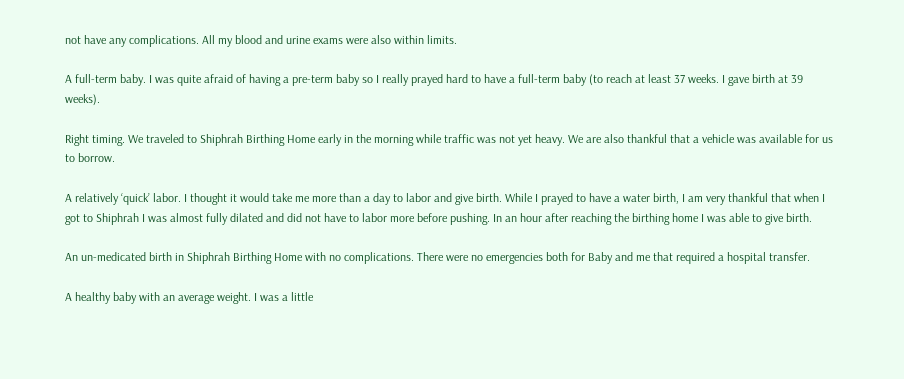not have any complications. All my blood and urine exams were also within limits.

A full-term baby. I was quite afraid of having a pre-term baby so I really prayed hard to have a full-term baby (to reach at least 37 weeks. I gave birth at 39 weeks).

Right timing. We traveled to Shiphrah Birthing Home early in the morning while traffic was not yet heavy. We are also thankful that a vehicle was available for us to borrow.

A relatively ‘quick’ labor. I thought it would take me more than a day to labor and give birth. While I prayed to have a water birth, I am very thankful that when I got to Shiphrah I was almost fully dilated and did not have to labor more before pushing. In an hour after reaching the birthing home I was able to give birth.

An un-medicated birth in Shiphrah Birthing Home with no complications. There were no emergencies both for Baby and me that required a hospital transfer.

A healthy baby with an average weight. I was a little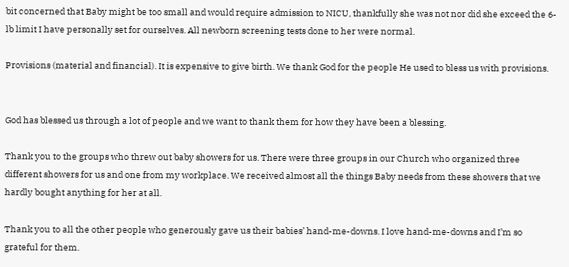bit concerned that Baby might be too small and would require admission to NICU, thankfully she was not nor did she exceed the 6-lb limit I have personally set for ourselves. All newborn screening tests done to her were normal.

Provisions (material and financial). It is expensive to give birth. We thank God for the people He used to bless us with provisions.


God has blessed us through a lot of people and we want to thank them for how they have been a blessing.

Thank you to the groups who threw out baby showers for us. There were three groups in our Church who organized three different showers for us and one from my workplace. We received almost all the things Baby needs from these showers that we hardly bought anything for her at all.

Thank you to all the other people who generously gave us their babies’ hand-me-downs. I love hand-me-downs and I’m so grateful for them.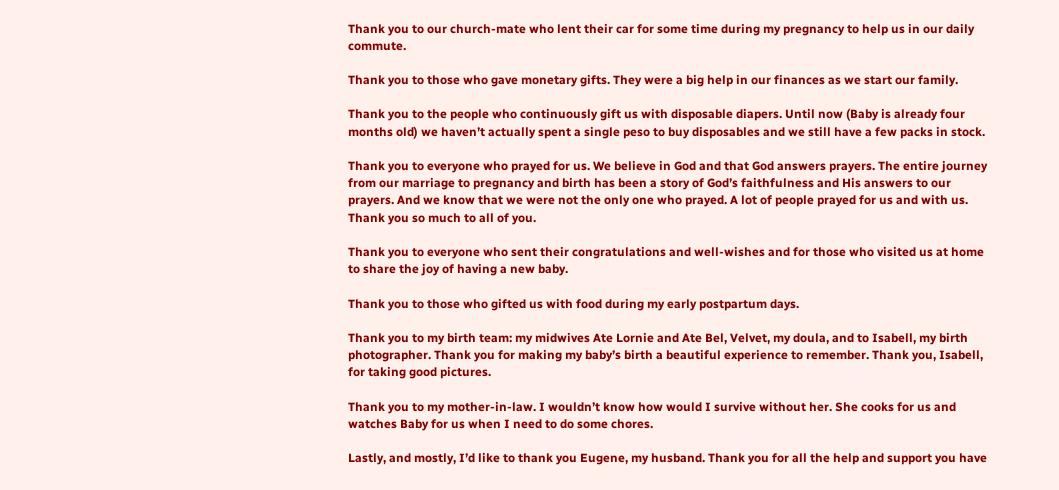Thank you to our church-mate who lent their car for some time during my pregnancy to help us in our daily commute.

Thank you to those who gave monetary gifts. They were a big help in our finances as we start our family.

Thank you to the people who continuously gift us with disposable diapers. Until now (Baby is already four months old) we haven’t actually spent a single peso to buy disposables and we still have a few packs in stock.

Thank you to everyone who prayed for us. We believe in God and that God answers prayers. The entire journey from our marriage to pregnancy and birth has been a story of God’s faithfulness and His answers to our prayers. And we know that we were not the only one who prayed. A lot of people prayed for us and with us. Thank you so much to all of you.

Thank you to everyone who sent their congratulations and well-wishes and for those who visited us at home to share the joy of having a new baby.

Thank you to those who gifted us with food during my early postpartum days.

Thank you to my birth team: my midwives Ate Lornie and Ate Bel, Velvet, my doula, and to Isabell, my birth photographer. Thank you for making my baby’s birth a beautiful experience to remember. Thank you, Isabell, for taking good pictures.

Thank you to my mother-in-law. I wouldn’t know how would I survive without her. She cooks for us and watches Baby for us when I need to do some chores.

Lastly, and mostly, I’d like to thank you Eugene, my husband. Thank you for all the help and support you have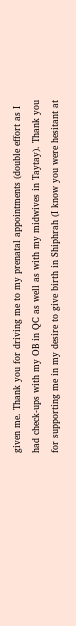given me. Thank you for driving me to my prenatal appointments (double effort as I had check-ups with my OB in QC as well as with my midwives in Taytay). Thank you for supporting me in my desire to give birth in Shiphrah (I know you were hesitant at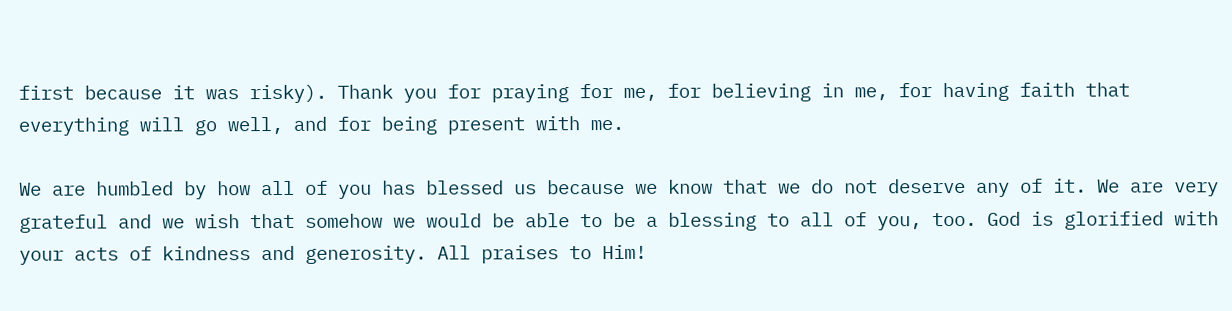first because it was risky). Thank you for praying for me, for believing in me, for having faith that everything will go well, and for being present with me.

We are humbled by how all of you has blessed us because we know that we do not deserve any of it. We are very grateful and we wish that somehow we would be able to be a blessing to all of you, too. God is glorified with your acts of kindness and generosity. All praises to Him!